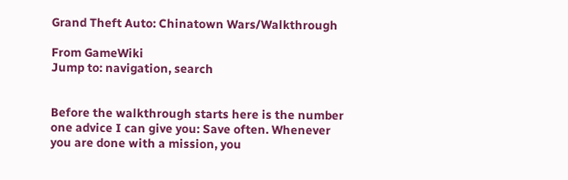Grand Theft Auto: Chinatown Wars/Walkthrough

From GameWiki
Jump to: navigation, search


Before the walkthrough starts here is the number one advice I can give you: Save often. Whenever you are done with a mission, you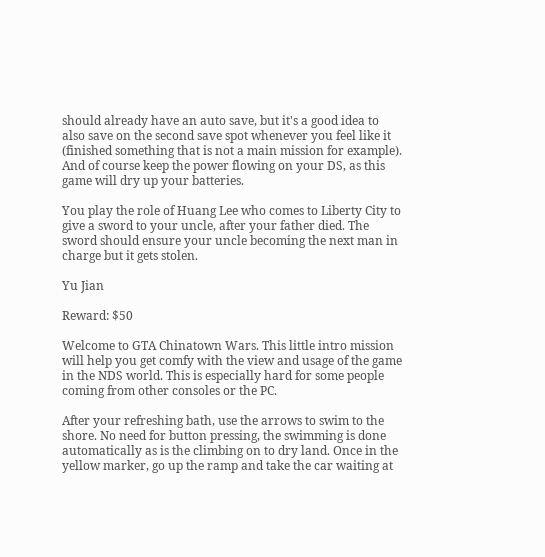should already have an auto save, but it's a good idea to also save on the second save spot whenever you feel like it (finished something that is not a main mission for example). And of course keep the power flowing on your DS, as this game will dry up your batteries.

You play the role of Huang Lee who comes to Liberty City to give a sword to your uncle, after your father died. The sword should ensure your uncle becoming the next man in charge but it gets stolen.

Yu Jian

Reward: $50

Welcome to GTA Chinatown Wars. This little intro mission will help you get comfy with the view and usage of the game in the NDS world. This is especially hard for some people coming from other consoles or the PC.

After your refreshing bath, use the arrows to swim to the shore. No need for button pressing, the swimming is done automatically as is the climbing on to dry land. Once in the yellow marker, go up the ramp and take the car waiting at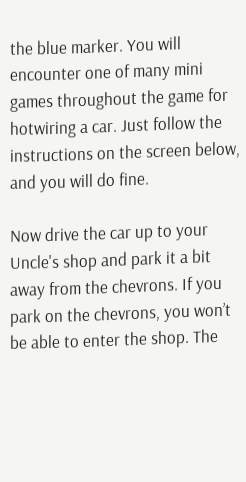the blue marker. You will encounter one of many mini games throughout the game for hotwiring a car. Just follow the instructions on the screen below, and you will do fine.

Now drive the car up to your Uncle's shop and park it a bit away from the chevrons. If you park on the chevrons, you won’t be able to enter the shop. The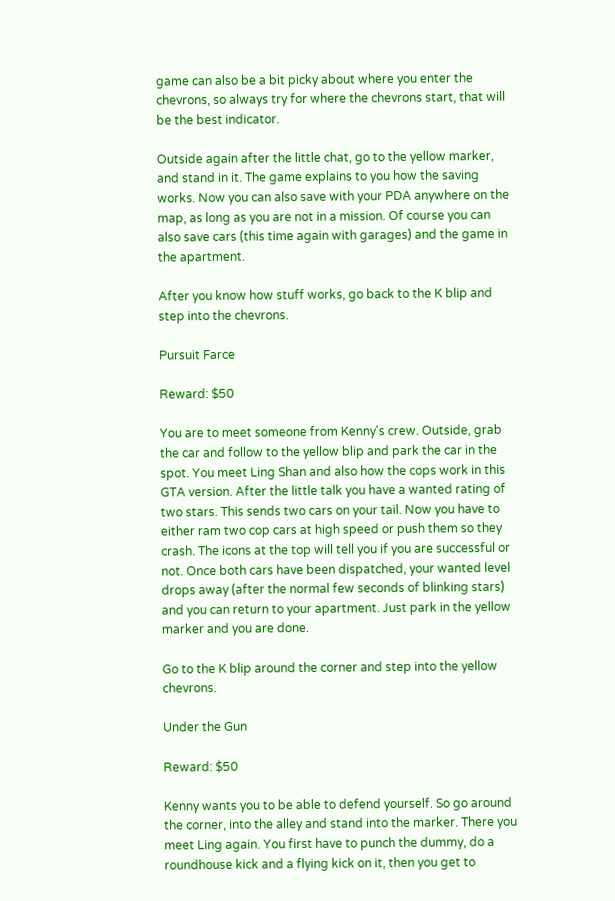game can also be a bit picky about where you enter the chevrons, so always try for where the chevrons start, that will be the best indicator.

Outside again after the little chat, go to the yellow marker, and stand in it. The game explains to you how the saving works. Now you can also save with your PDA anywhere on the map, as long as you are not in a mission. Of course you can also save cars (this time again with garages) and the game in the apartment.

After you know how stuff works, go back to the K blip and step into the chevrons.

Pursuit Farce

Reward: $50

You are to meet someone from Kenny's crew. Outside, grab the car and follow to the yellow blip and park the car in the spot. You meet Ling Shan and also how the cops work in this GTA version. After the little talk you have a wanted rating of two stars. This sends two cars on your tail. Now you have to either ram two cop cars at high speed or push them so they crash. The icons at the top will tell you if you are successful or not. Once both cars have been dispatched, your wanted level drops away (after the normal few seconds of blinking stars) and you can return to your apartment. Just park in the yellow marker and you are done.

Go to the K blip around the corner and step into the yellow chevrons.

Under the Gun

Reward: $50

Kenny wants you to be able to defend yourself. So go around the corner, into the alley and stand into the marker. There you meet Ling again. You first have to punch the dummy, do a roundhouse kick and a flying kick on it, then you get to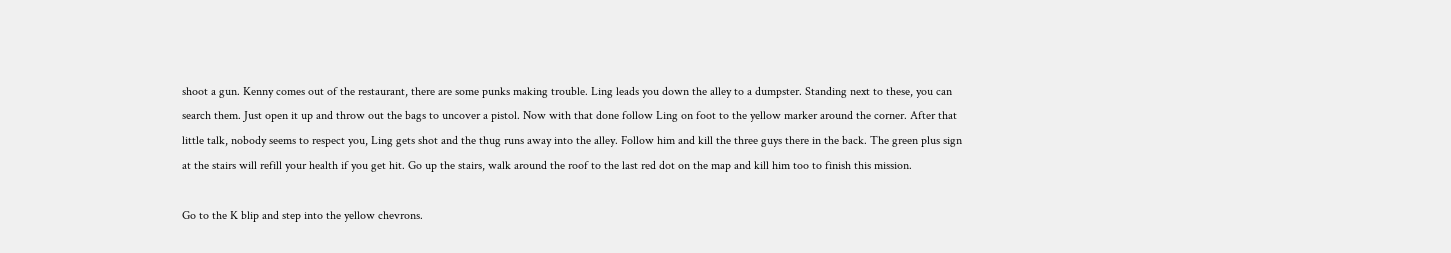shoot a gun. Kenny comes out of the restaurant, there are some punks making trouble. Ling leads you down the alley to a dumpster. Standing next to these, you can search them. Just open it up and throw out the bags to uncover a pistol. Now with that done follow Ling on foot to the yellow marker around the corner. After that little talk, nobody seems to respect you, Ling gets shot and the thug runs away into the alley. Follow him and kill the three guys there in the back. The green plus sign at the stairs will refill your health if you get hit. Go up the stairs, walk around the roof to the last red dot on the map and kill him too to finish this mission.

Go to the K blip and step into the yellow chevrons.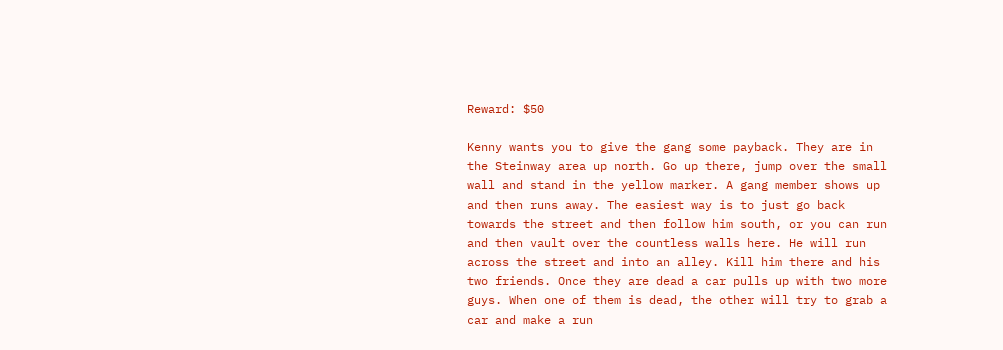Reward: $50

Kenny wants you to give the gang some payback. They are in the Steinway area up north. Go up there, jump over the small wall and stand in the yellow marker. A gang member shows up and then runs away. The easiest way is to just go back towards the street and then follow him south, or you can run and then vault over the countless walls here. He will run across the street and into an alley. Kill him there and his two friends. Once they are dead a car pulls up with two more guys. When one of them is dead, the other will try to grab a car and make a run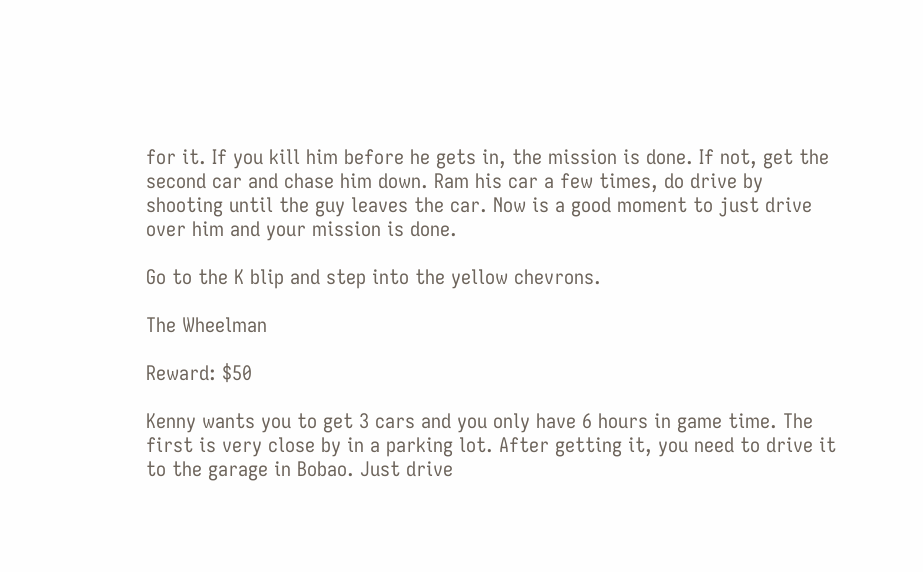for it. If you kill him before he gets in, the mission is done. If not, get the second car and chase him down. Ram his car a few times, do drive by shooting until the guy leaves the car. Now is a good moment to just drive over him and your mission is done.

Go to the K blip and step into the yellow chevrons.

The Wheelman

Reward: $50

Kenny wants you to get 3 cars and you only have 6 hours in game time. The first is very close by in a parking lot. After getting it, you need to drive it to the garage in Bobao. Just drive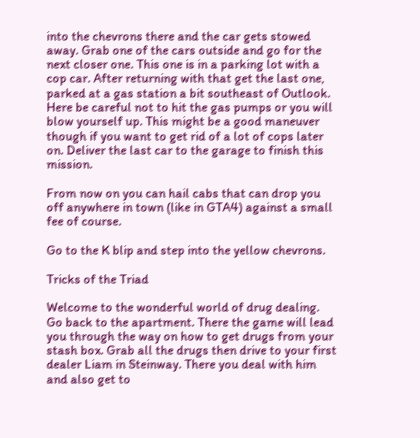into the chevrons there and the car gets stowed away. Grab one of the cars outside and go for the next closer one. This one is in a parking lot with a cop car. After returning with that get the last one, parked at a gas station a bit southeast of Outlook. Here be careful not to hit the gas pumps or you will blow yourself up. This might be a good maneuver though if you want to get rid of a lot of cops later on. Deliver the last car to the garage to finish this mission.

From now on you can hail cabs that can drop you off anywhere in town (like in GTA4) against a small fee of course.

Go to the K blip and step into the yellow chevrons.

Tricks of the Triad

Welcome to the wonderful world of drug dealing. Go back to the apartment. There the game will lead you through the way on how to get drugs from your stash box. Grab all the drugs then drive to your first dealer Liam in Steinway. There you deal with him and also get to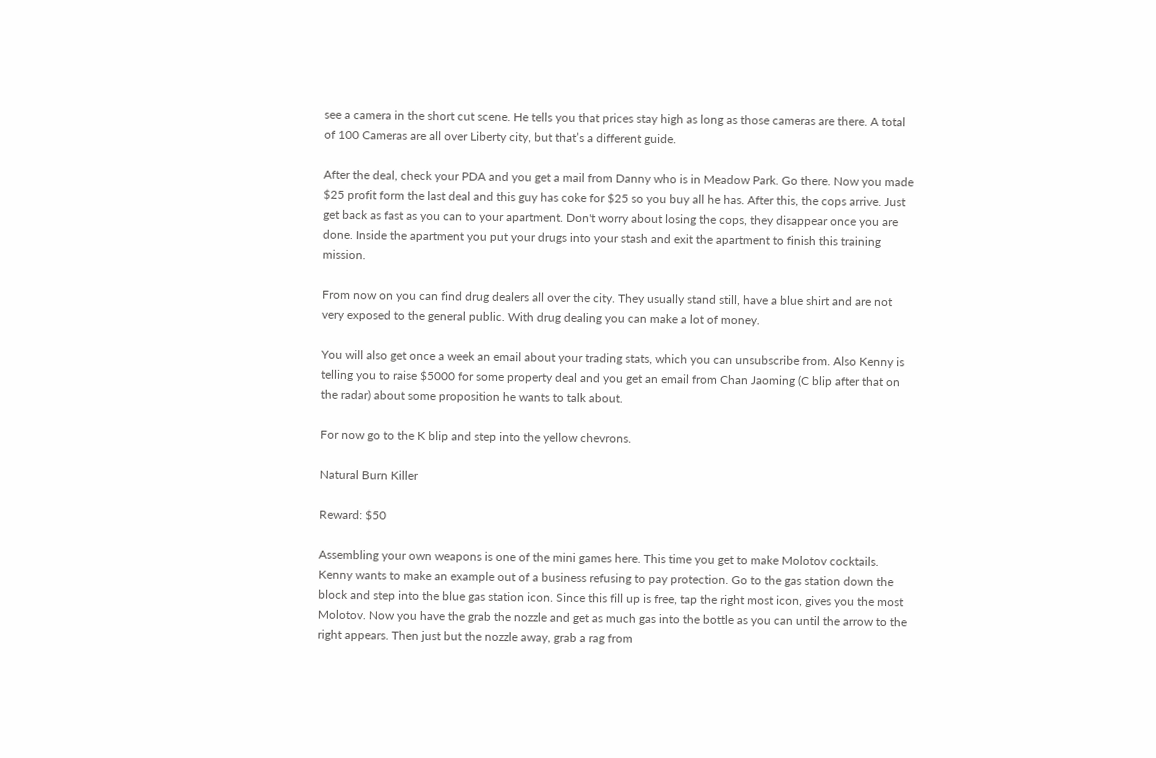see a camera in the short cut scene. He tells you that prices stay high as long as those cameras are there. A total of 100 Cameras are all over Liberty city, but that’s a different guide.

After the deal, check your PDA and you get a mail from Danny who is in Meadow Park. Go there. Now you made $25 profit form the last deal and this guy has coke for $25 so you buy all he has. After this, the cops arrive. Just get back as fast as you can to your apartment. Don't worry about losing the cops, they disappear once you are done. Inside the apartment you put your drugs into your stash and exit the apartment to finish this training mission.

From now on you can find drug dealers all over the city. They usually stand still, have a blue shirt and are not very exposed to the general public. With drug dealing you can make a lot of money.

You will also get once a week an email about your trading stats, which you can unsubscribe from. Also Kenny is telling you to raise $5000 for some property deal and you get an email from Chan Jaoming (C blip after that on the radar) about some proposition he wants to talk about.

For now go to the K blip and step into the yellow chevrons.

Natural Burn Killer

Reward: $50

Assembling your own weapons is one of the mini games here. This time you get to make Molotov cocktails. Kenny wants to make an example out of a business refusing to pay protection. Go to the gas station down the block and step into the blue gas station icon. Since this fill up is free, tap the right most icon, gives you the most Molotov. Now you have the grab the nozzle and get as much gas into the bottle as you can until the arrow to the right appears. Then just but the nozzle away, grab a rag from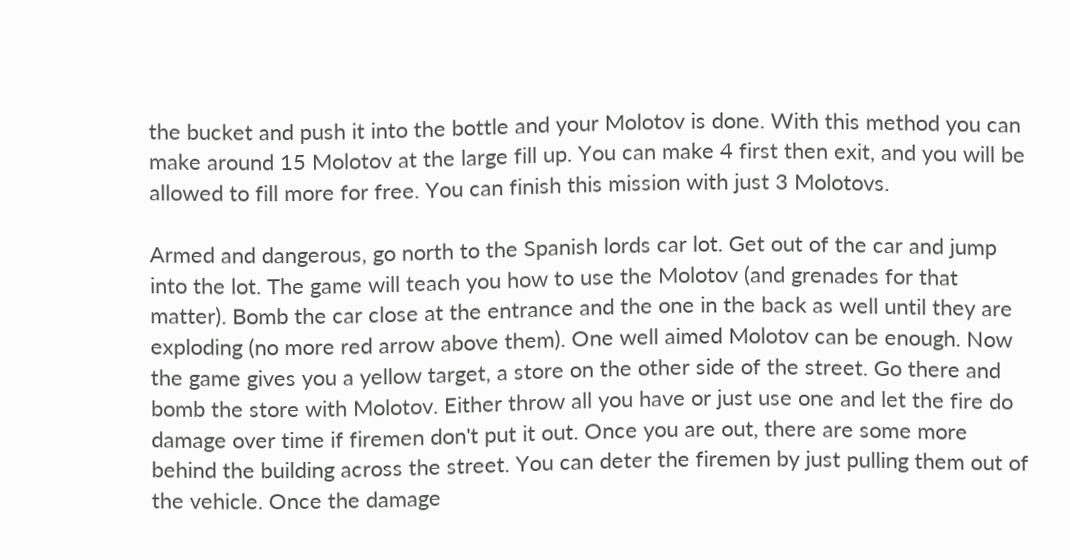the bucket and push it into the bottle and your Molotov is done. With this method you can make around 15 Molotov at the large fill up. You can make 4 first then exit, and you will be allowed to fill more for free. You can finish this mission with just 3 Molotovs.

Armed and dangerous, go north to the Spanish lords car lot. Get out of the car and jump into the lot. The game will teach you how to use the Molotov (and grenades for that matter). Bomb the car close at the entrance and the one in the back as well until they are exploding (no more red arrow above them). One well aimed Molotov can be enough. Now the game gives you a yellow target, a store on the other side of the street. Go there and bomb the store with Molotov. Either throw all you have or just use one and let the fire do damage over time if firemen don't put it out. Once you are out, there are some more behind the building across the street. You can deter the firemen by just pulling them out of the vehicle. Once the damage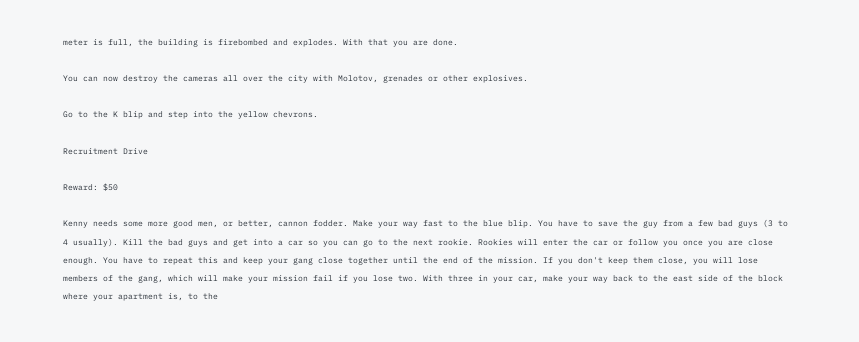meter is full, the building is firebombed and explodes. With that you are done.

You can now destroy the cameras all over the city with Molotov, grenades or other explosives.

Go to the K blip and step into the yellow chevrons.

Recruitment Drive

Reward: $50

Kenny needs some more good men, or better, cannon fodder. Make your way fast to the blue blip. You have to save the guy from a few bad guys (3 to 4 usually). Kill the bad guys and get into a car so you can go to the next rookie. Rookies will enter the car or follow you once you are close enough. You have to repeat this and keep your gang close together until the end of the mission. If you don't keep them close, you will lose members of the gang, which will make your mission fail if you lose two. With three in your car, make your way back to the east side of the block where your apartment is, to the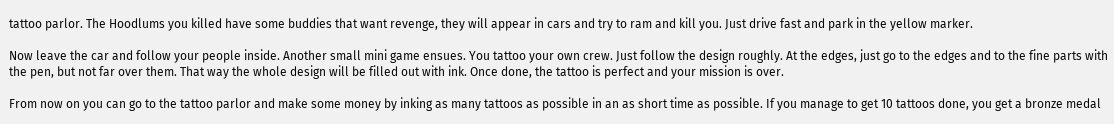tattoo parlor. The Hoodlums you killed have some buddies that want revenge, they will appear in cars and try to ram and kill you. Just drive fast and park in the yellow marker.

Now leave the car and follow your people inside. Another small mini game ensues. You tattoo your own crew. Just follow the design roughly. At the edges, just go to the edges and to the fine parts with the pen, but not far over them. That way the whole design will be filled out with ink. Once done, the tattoo is perfect and your mission is over.

From now on you can go to the tattoo parlor and make some money by inking as many tattoos as possible in an as short time as possible. If you manage to get 10 tattoos done, you get a bronze medal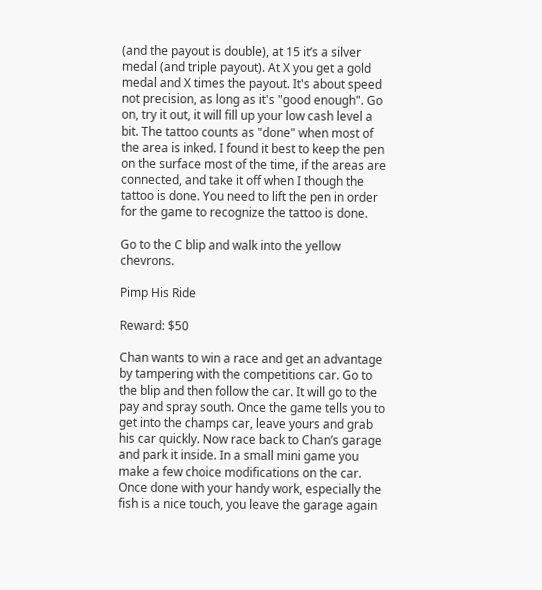(and the payout is double), at 15 it’s a silver medal (and triple payout). At X you get a gold medal and X times the payout. It's about speed not precision, as long as it's "good enough". Go on, try it out, it will fill up your low cash level a bit. The tattoo counts as "done" when most of the area is inked. I found it best to keep the pen on the surface most of the time, if the areas are connected, and take it off when I though the tattoo is done. You need to lift the pen in order for the game to recognize the tattoo is done.

Go to the C blip and walk into the yellow chevrons.

Pimp His Ride

Reward: $50

Chan wants to win a race and get an advantage by tampering with the competitions car. Go to the blip and then follow the car. It will go to the pay and spray south. Once the game tells you to get into the champs car, leave yours and grab his car quickly. Now race back to Chan’s garage and park it inside. In a small mini game you make a few choice modifications on the car. Once done with your handy work, especially the fish is a nice touch, you leave the garage again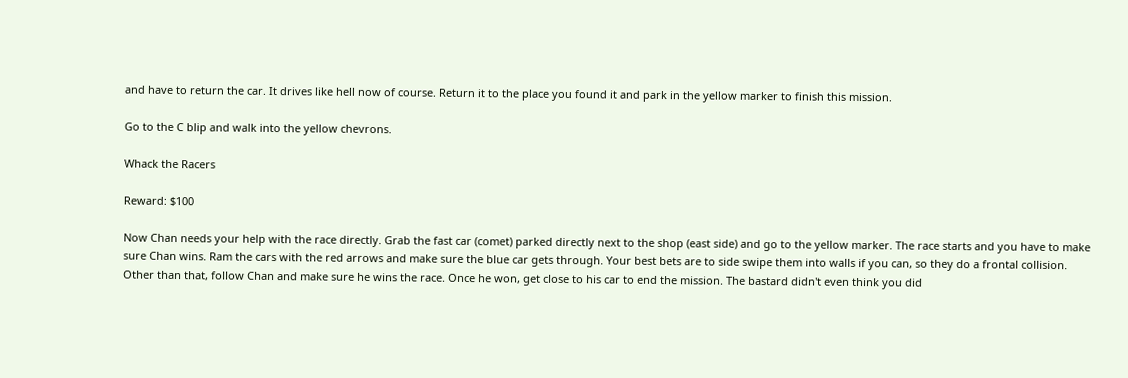and have to return the car. It drives like hell now of course. Return it to the place you found it and park in the yellow marker to finish this mission.

Go to the C blip and walk into the yellow chevrons.

Whack the Racers

Reward: $100

Now Chan needs your help with the race directly. Grab the fast car (comet) parked directly next to the shop (east side) and go to the yellow marker. The race starts and you have to make sure Chan wins. Ram the cars with the red arrows and make sure the blue car gets through. Your best bets are to side swipe them into walls if you can, so they do a frontal collision. Other than that, follow Chan and make sure he wins the race. Once he won, get close to his car to end the mission. The bastard didn't even think you did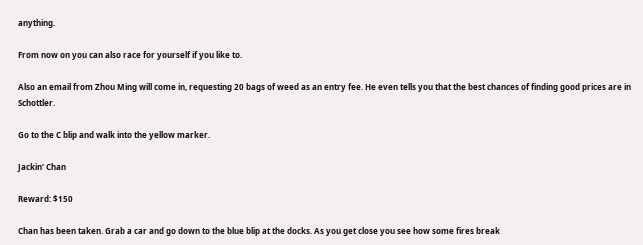anything.

From now on you can also race for yourself if you like to.

Also an email from Zhou Ming will come in, requesting 20 bags of weed as an entry fee. He even tells you that the best chances of finding good prices are in Schottler.

Go to the C blip and walk into the yellow marker.

Jackin' Chan

Reward: $150

Chan has been taken. Grab a car and go down to the blue blip at the docks. As you get close you see how some fires break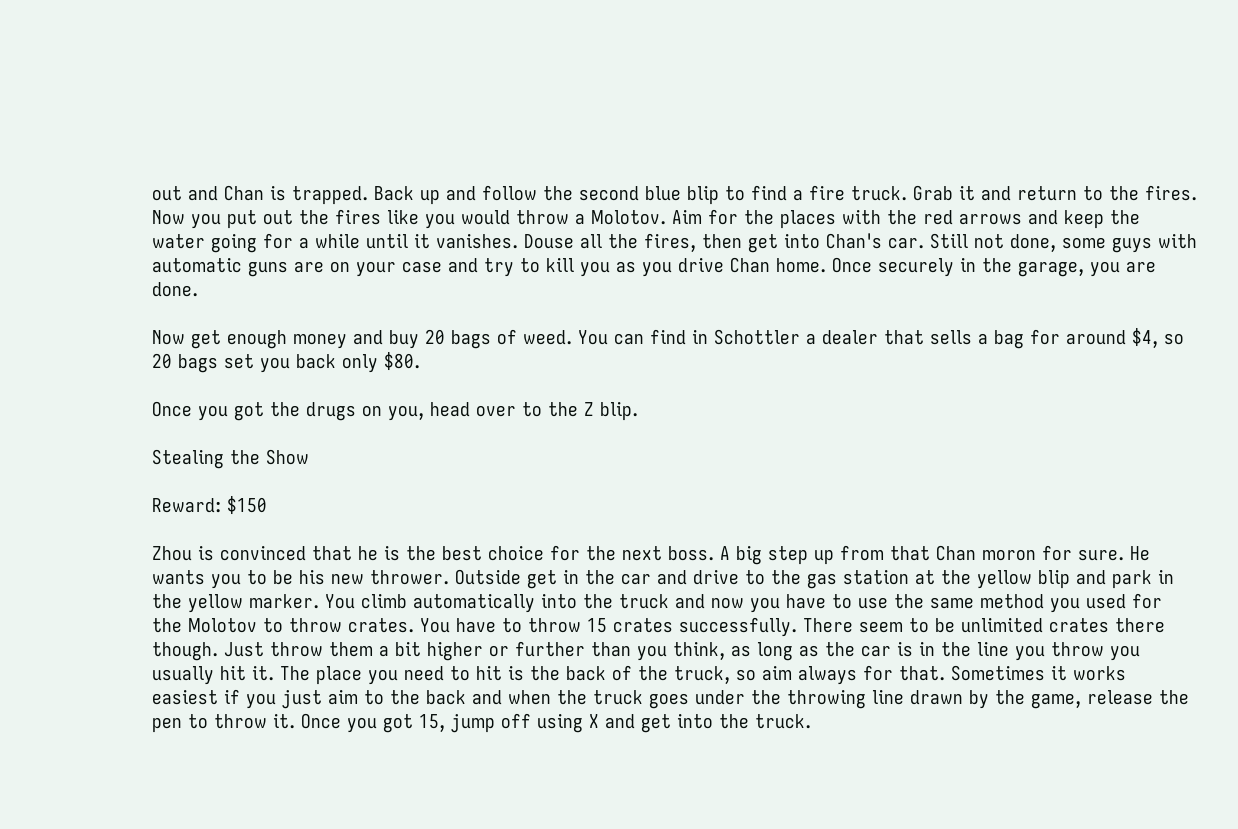out and Chan is trapped. Back up and follow the second blue blip to find a fire truck. Grab it and return to the fires. Now you put out the fires like you would throw a Molotov. Aim for the places with the red arrows and keep the water going for a while until it vanishes. Douse all the fires, then get into Chan's car. Still not done, some guys with automatic guns are on your case and try to kill you as you drive Chan home. Once securely in the garage, you are done.

Now get enough money and buy 20 bags of weed. You can find in Schottler a dealer that sells a bag for around $4, so 20 bags set you back only $80.

Once you got the drugs on you, head over to the Z blip.

Stealing the Show

Reward: $150

Zhou is convinced that he is the best choice for the next boss. A big step up from that Chan moron for sure. He wants you to be his new thrower. Outside get in the car and drive to the gas station at the yellow blip and park in the yellow marker. You climb automatically into the truck and now you have to use the same method you used for the Molotov to throw crates. You have to throw 15 crates successfully. There seem to be unlimited crates there though. Just throw them a bit higher or further than you think, as long as the car is in the line you throw you usually hit it. The place you need to hit is the back of the truck, so aim always for that. Sometimes it works easiest if you just aim to the back and when the truck goes under the throwing line drawn by the game, release the pen to throw it. Once you got 15, jump off using X and get into the truck.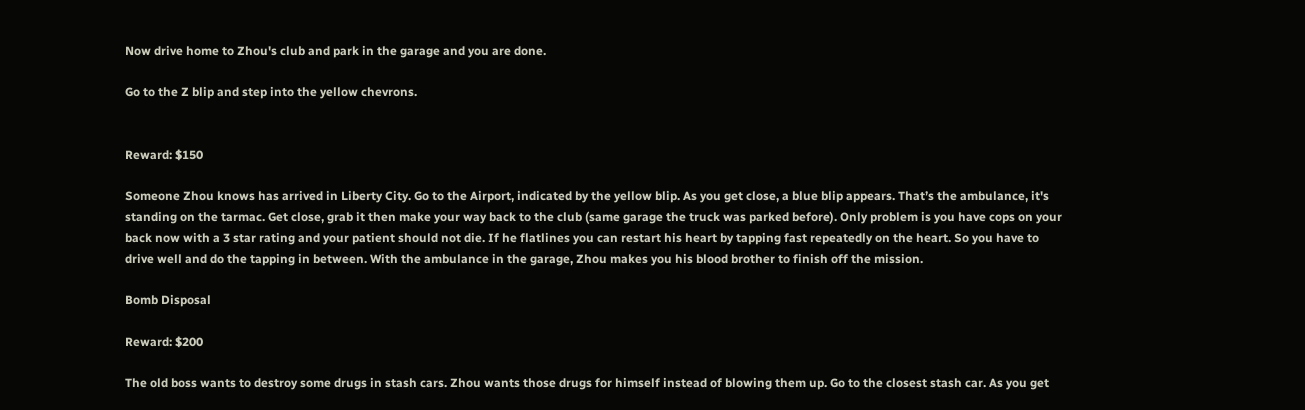Now drive home to Zhou's club and park in the garage and you are done.

Go to the Z blip and step into the yellow chevrons.


Reward: $150

Someone Zhou knows has arrived in Liberty City. Go to the Airport, indicated by the yellow blip. As you get close, a blue blip appears. That’s the ambulance, it's standing on the tarmac. Get close, grab it then make your way back to the club (same garage the truck was parked before). Only problem is you have cops on your back now with a 3 star rating and your patient should not die. If he flatlines you can restart his heart by tapping fast repeatedly on the heart. So you have to drive well and do the tapping in between. With the ambulance in the garage, Zhou makes you his blood brother to finish off the mission.

Bomb Disposal

Reward: $200

The old boss wants to destroy some drugs in stash cars. Zhou wants those drugs for himself instead of blowing them up. Go to the closest stash car. As you get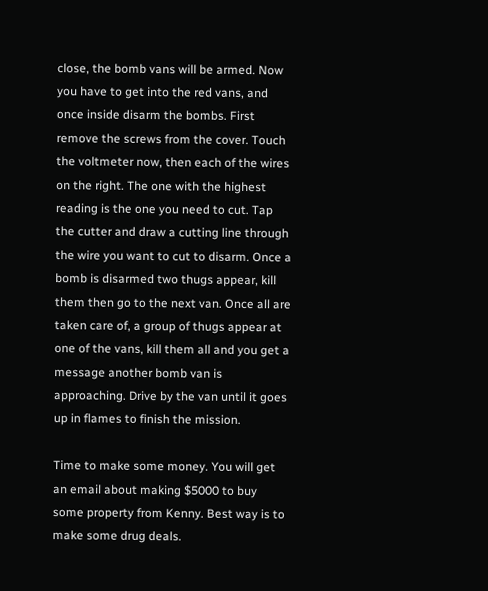close, the bomb vans will be armed. Now you have to get into the red vans, and once inside disarm the bombs. First remove the screws from the cover. Touch the voltmeter now, then each of the wires on the right. The one with the highest reading is the one you need to cut. Tap the cutter and draw a cutting line through the wire you want to cut to disarm. Once a bomb is disarmed two thugs appear, kill them then go to the next van. Once all are taken care of, a group of thugs appear at one of the vans, kill them all and you get a message another bomb van is approaching. Drive by the van until it goes up in flames to finish the mission.

Time to make some money. You will get an email about making $5000 to buy some property from Kenny. Best way is to make some drug deals.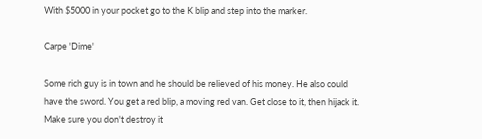With $5000 in your pocket go to the K blip and step into the marker.

Carpe 'Dime'

Some rich guy is in town and he should be relieved of his money. He also could have the sword. You get a red blip, a moving red van. Get close to it, then hijack it. Make sure you don't destroy it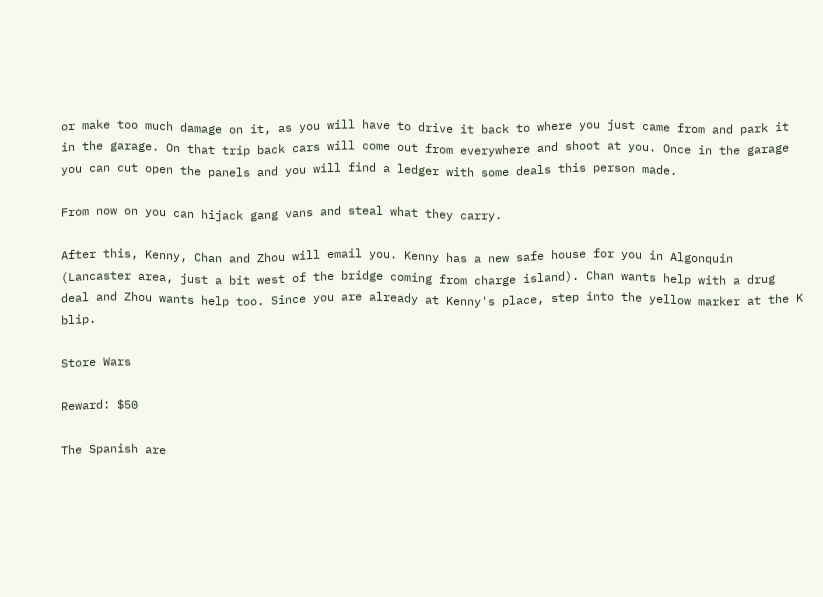or make too much damage on it, as you will have to drive it back to where you just came from and park it in the garage. On that trip back cars will come out from everywhere and shoot at you. Once in the garage you can cut open the panels and you will find a ledger with some deals this person made.

From now on you can hijack gang vans and steal what they carry.

After this, Kenny, Chan and Zhou will email you. Kenny has a new safe house for you in Algonquin (Lancaster area, just a bit west of the bridge coming from charge island). Chan wants help with a drug deal and Zhou wants help too. Since you are already at Kenny's place, step into the yellow marker at the K blip.

Store Wars

Reward: $50

The Spanish are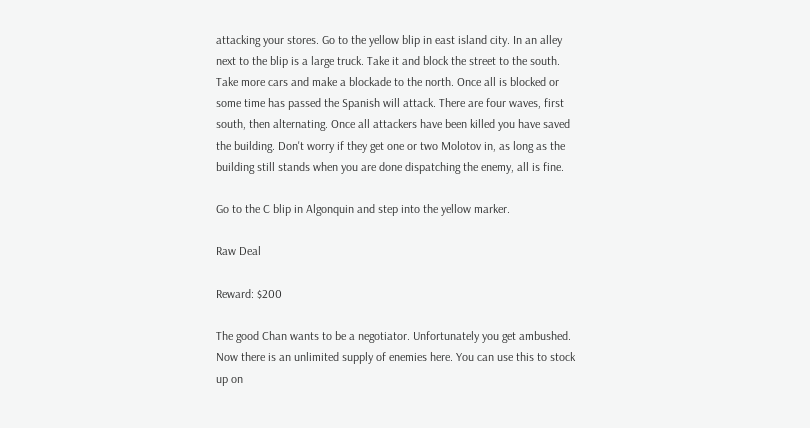attacking your stores. Go to the yellow blip in east island city. In an alley next to the blip is a large truck. Take it and block the street to the south. Take more cars and make a blockade to the north. Once all is blocked or some time has passed the Spanish will attack. There are four waves, first south, then alternating. Once all attackers have been killed you have saved the building. Don't worry if they get one or two Molotov in, as long as the building still stands when you are done dispatching the enemy, all is fine.

Go to the C blip in Algonquin and step into the yellow marker.

Raw Deal

Reward: $200

The good Chan wants to be a negotiator. Unfortunately you get ambushed. Now there is an unlimited supply of enemies here. You can use this to stock up on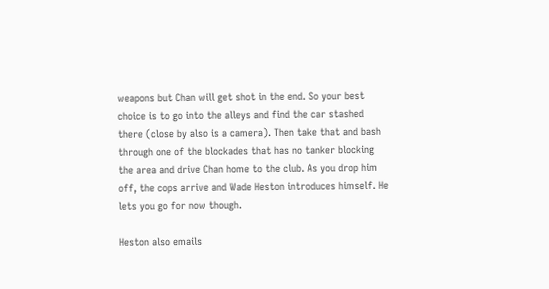weapons but Chan will get shot in the end. So your best choice is to go into the alleys and find the car stashed there (close by also is a camera). Then take that and bash through one of the blockades that has no tanker blocking the area and drive Chan home to the club. As you drop him off, the cops arrive and Wade Heston introduces himself. He lets you go for now though.

Heston also emails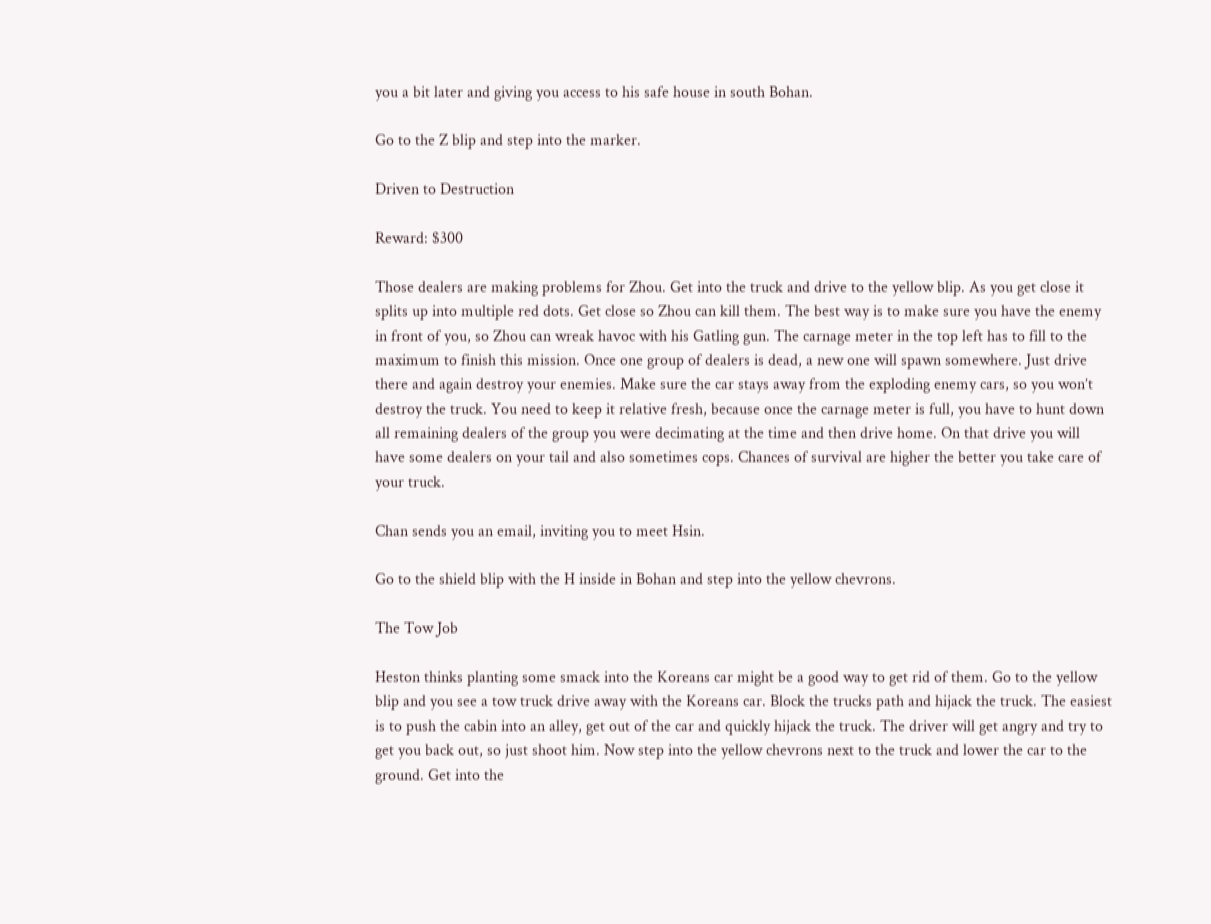you a bit later and giving you access to his safe house in south Bohan.

Go to the Z blip and step into the marker.

Driven to Destruction

Reward: $300

Those dealers are making problems for Zhou. Get into the truck and drive to the yellow blip. As you get close it splits up into multiple red dots. Get close so Zhou can kill them. The best way is to make sure you have the enemy in front of you, so Zhou can wreak havoc with his Gatling gun. The carnage meter in the top left has to fill to the maximum to finish this mission. Once one group of dealers is dead, a new one will spawn somewhere. Just drive there and again destroy your enemies. Make sure the car stays away from the exploding enemy cars, so you won’t destroy the truck. You need to keep it relative fresh, because once the carnage meter is full, you have to hunt down all remaining dealers of the group you were decimating at the time and then drive home. On that drive you will have some dealers on your tail and also sometimes cops. Chances of survival are higher the better you take care of your truck.

Chan sends you an email, inviting you to meet Hsin.

Go to the shield blip with the H inside in Bohan and step into the yellow chevrons.

The Tow Job

Heston thinks planting some smack into the Koreans car might be a good way to get rid of them. Go to the yellow blip and you see a tow truck drive away with the Koreans car. Block the trucks path and hijack the truck. The easiest is to push the cabin into an alley, get out of the car and quickly hijack the truck. The driver will get angry and try to get you back out, so just shoot him. Now step into the yellow chevrons next to the truck and lower the car to the ground. Get into the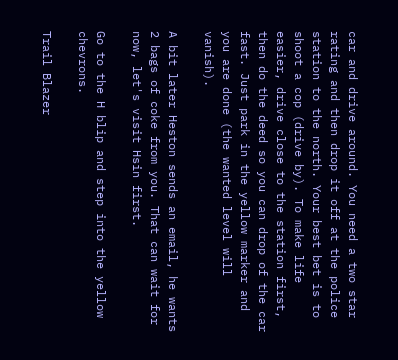car and drive around. You need a two star rating and then drop it off at the police station to the north. Your best bet is to shoot a cop (drive by). To make life easier, drive close to the station first, then do the deed so you can drop of the car fast. Just park in the yellow marker and you are done (the wanted level will vanish).

A bit later Heston sends an email, he wants 2 bags of coke from you. That can wait for now, let's visit Hsin first.

Go to the H blip and step into the yellow chevrons.

Trail Blazer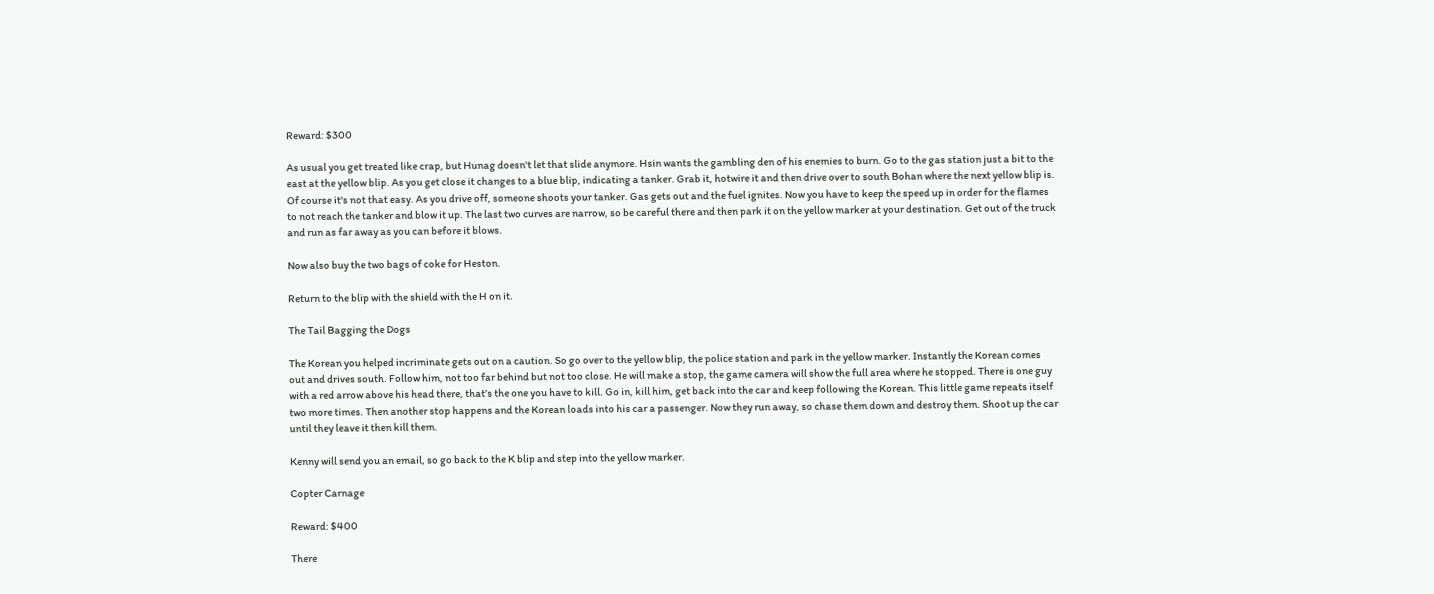Reward: $300

As usual you get treated like crap, but Hunag doesn't let that slide anymore. Hsin wants the gambling den of his enemies to burn. Go to the gas station just a bit to the east at the yellow blip. As you get close it changes to a blue blip, indicating a tanker. Grab it, hotwire it and then drive over to south Bohan where the next yellow blip is. Of course it's not that easy. As you drive off, someone shoots your tanker. Gas gets out and the fuel ignites. Now you have to keep the speed up in order for the flames to not reach the tanker and blow it up. The last two curves are narrow, so be careful there and then park it on the yellow marker at your destination. Get out of the truck and run as far away as you can before it blows.

Now also buy the two bags of coke for Heston.

Return to the blip with the shield with the H on it.

The Tail Bagging the Dogs

The Korean you helped incriminate gets out on a caution. So go over to the yellow blip, the police station and park in the yellow marker. Instantly the Korean comes out and drives south. Follow him, not too far behind but not too close. He will make a stop, the game camera will show the full area where he stopped. There is one guy with a red arrow above his head there, that’s the one you have to kill. Go in, kill him, get back into the car and keep following the Korean. This little game repeats itself two more times. Then another stop happens and the Korean loads into his car a passenger. Now they run away, so chase them down and destroy them. Shoot up the car until they leave it then kill them.

Kenny will send you an email, so go back to the K blip and step into the yellow marker.

Copter Carnage

Reward: $400

There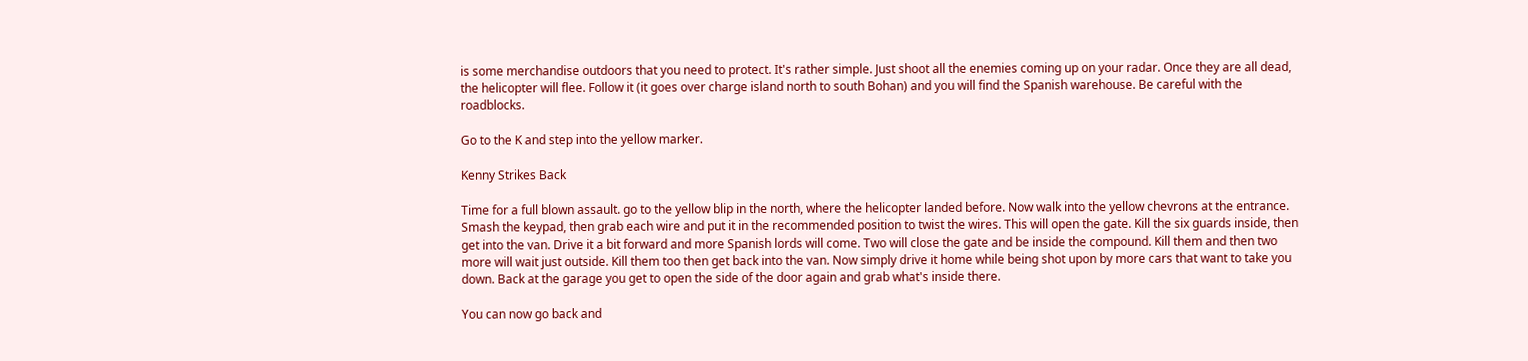is some merchandise outdoors that you need to protect. It's rather simple. Just shoot all the enemies coming up on your radar. Once they are all dead, the helicopter will flee. Follow it (it goes over charge island north to south Bohan) and you will find the Spanish warehouse. Be careful with the roadblocks.

Go to the K and step into the yellow marker.

Kenny Strikes Back

Time for a full blown assault. go to the yellow blip in the north, where the helicopter landed before. Now walk into the yellow chevrons at the entrance. Smash the keypad, then grab each wire and put it in the recommended position to twist the wires. This will open the gate. Kill the six guards inside, then get into the van. Drive it a bit forward and more Spanish lords will come. Two will close the gate and be inside the compound. Kill them and then two more will wait just outside. Kill them too then get back into the van. Now simply drive it home while being shot upon by more cars that want to take you down. Back at the garage you get to open the side of the door again and grab what's inside there.

You can now go back and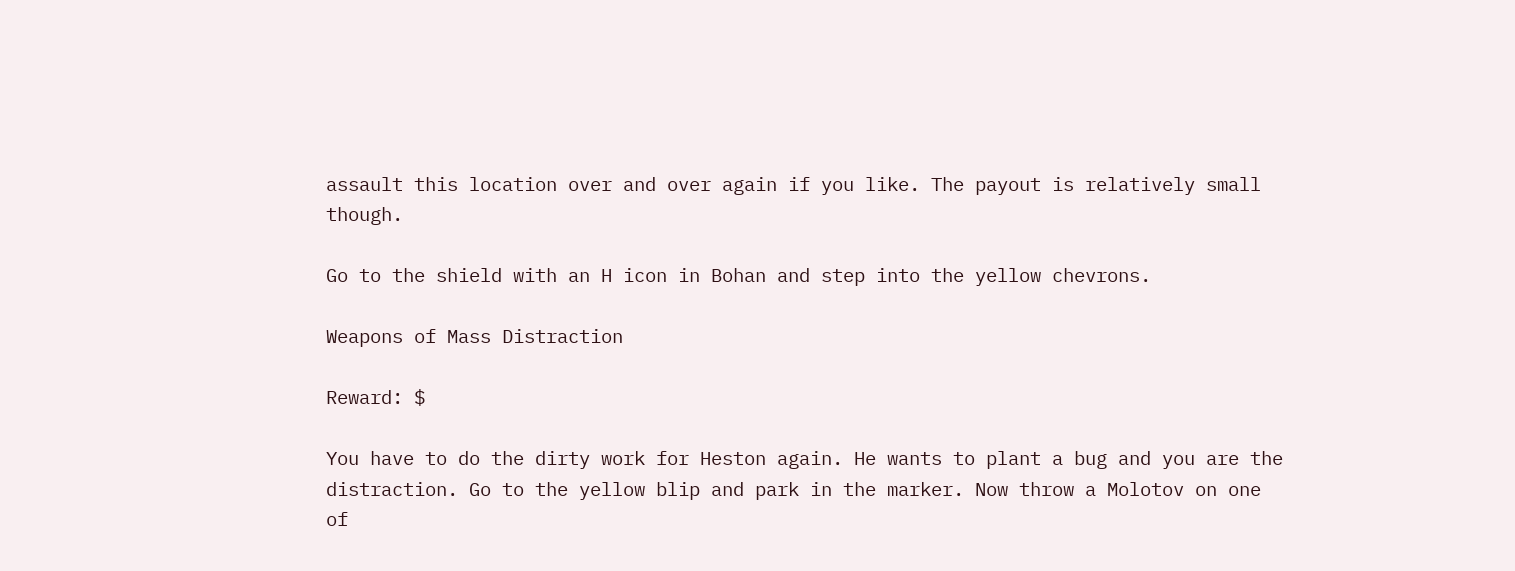assault this location over and over again if you like. The payout is relatively small though.

Go to the shield with an H icon in Bohan and step into the yellow chevrons.

Weapons of Mass Distraction

Reward: $

You have to do the dirty work for Heston again. He wants to plant a bug and you are the distraction. Go to the yellow blip and park in the marker. Now throw a Molotov on one of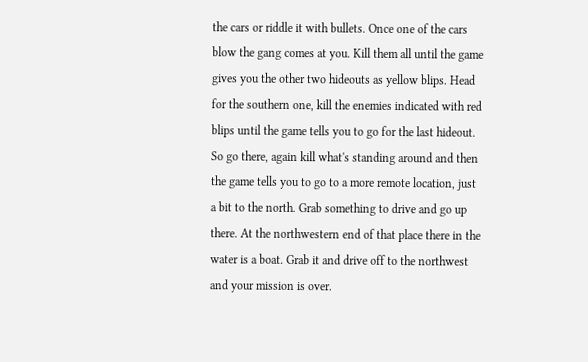the cars or riddle it with bullets. Once one of the cars blow the gang comes at you. Kill them all until the game gives you the other two hideouts as yellow blips. Head for the southern one, kill the enemies indicated with red blips until the game tells you to go for the last hideout. So go there, again kill what's standing around and then the game tells you to go to a more remote location, just a bit to the north. Grab something to drive and go up there. At the northwestern end of that place there in the water is a boat. Grab it and drive off to the northwest and your mission is over.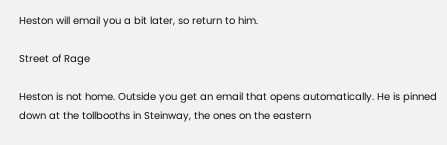Heston will email you a bit later, so return to him.

Street of Rage

Heston is not home. Outside you get an email that opens automatically. He is pinned down at the tollbooths in Steinway, the ones on the eastern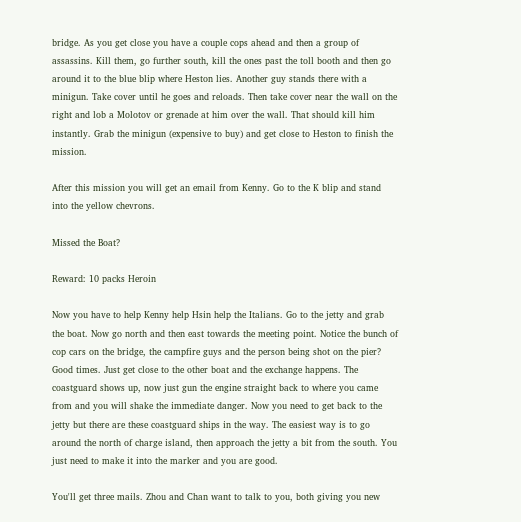bridge. As you get close you have a couple cops ahead and then a group of assassins. Kill them, go further south, kill the ones past the toll booth and then go around it to the blue blip where Heston lies. Another guy stands there with a minigun. Take cover until he goes and reloads. Then take cover near the wall on the right and lob a Molotov or grenade at him over the wall. That should kill him instantly. Grab the minigun (expensive to buy) and get close to Heston to finish the mission.

After this mission you will get an email from Kenny. Go to the K blip and stand into the yellow chevrons.

Missed the Boat?

Reward: 10 packs Heroin

Now you have to help Kenny help Hsin help the Italians. Go to the jetty and grab the boat. Now go north and then east towards the meeting point. Notice the bunch of cop cars on the bridge, the campfire guys and the person being shot on the pier? Good times. Just get close to the other boat and the exchange happens. The coastguard shows up, now just gun the engine straight back to where you came from and you will shake the immediate danger. Now you need to get back to the jetty but there are these coastguard ships in the way. The easiest way is to go around the north of charge island, then approach the jetty a bit from the south. You just need to make it into the marker and you are good.

You'll get three mails. Zhou and Chan want to talk to you, both giving you new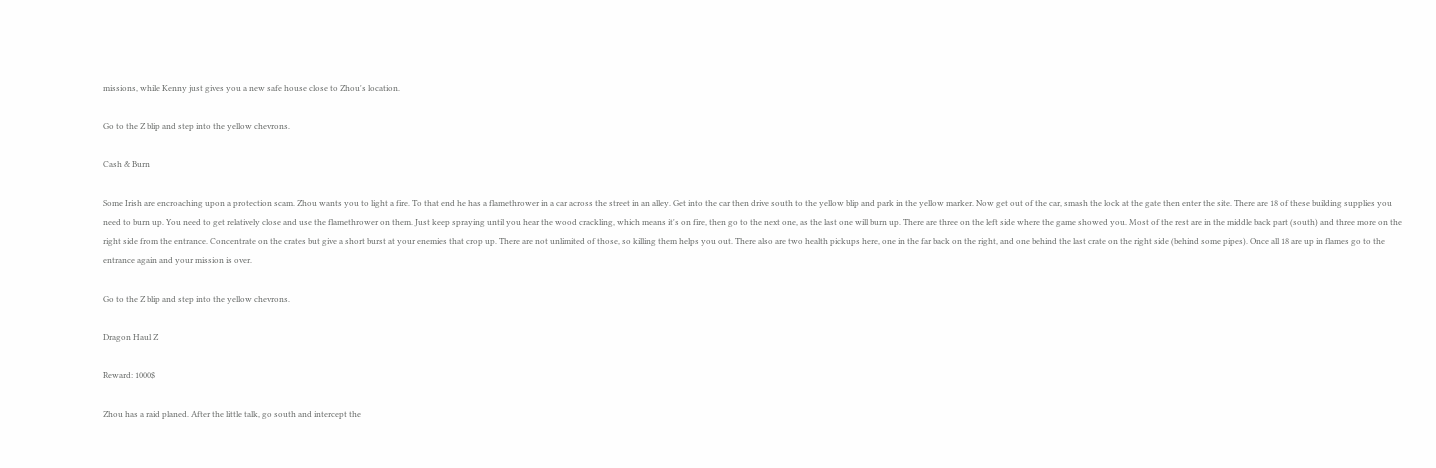missions, while Kenny just gives you a new safe house close to Zhou's location.

Go to the Z blip and step into the yellow chevrons.

Cash & Burn

Some Irish are encroaching upon a protection scam. Zhou wants you to light a fire. To that end he has a flamethrower in a car across the street in an alley. Get into the car then drive south to the yellow blip and park in the yellow marker. Now get out of the car, smash the lock at the gate then enter the site. There are 18 of these building supplies you need to burn up. You need to get relatively close and use the flamethrower on them. Just keep spraying until you hear the wood crackling, which means it's on fire, then go to the next one, as the last one will burn up. There are three on the left side where the game showed you. Most of the rest are in the middle back part (south) and three more on the right side from the entrance. Concentrate on the crates but give a short burst at your enemies that crop up. There are not unlimited of those, so killing them helps you out. There also are two health pickups here, one in the far back on the right, and one behind the last crate on the right side (behind some pipes). Once all 18 are up in flames go to the entrance again and your mission is over.

Go to the Z blip and step into the yellow chevrons.

Dragon Haul Z

Reward: 1000$

Zhou has a raid planed. After the little talk, go south and intercept the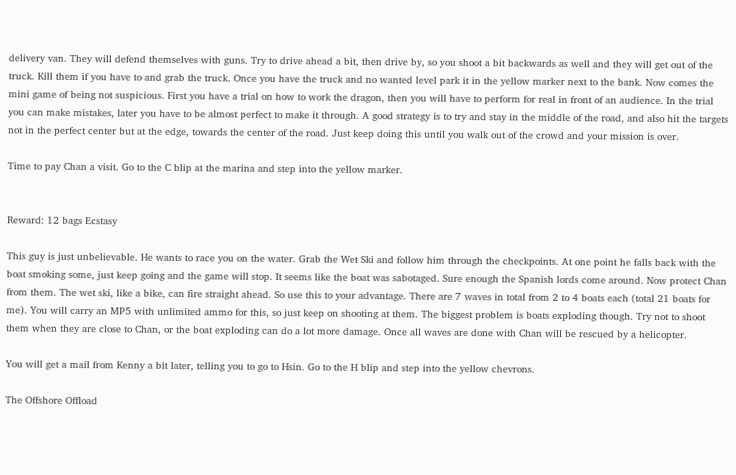delivery van. They will defend themselves with guns. Try to drive ahead a bit, then drive by, so you shoot a bit backwards as well and they will get out of the truck. Kill them if you have to and grab the truck. Once you have the truck and no wanted level park it in the yellow marker next to the bank. Now comes the mini game of being not suspicious. First you have a trial on how to work the dragon, then you will have to perform for real in front of an audience. In the trial you can make mistakes, later you have to be almost perfect to make it through. A good strategy is to try and stay in the middle of the road, and also hit the targets not in the perfect center but at the edge, towards the center of the road. Just keep doing this until you walk out of the crowd and your mission is over.

Time to pay Chan a visit. Go to the C blip at the marina and step into the yellow marker.


Reward: 12 bags Ecstasy

This guy is just unbelievable. He wants to race you on the water. Grab the Wet Ski and follow him through the checkpoints. At one point he falls back with the boat smoking some, just keep going and the game will stop. It seems like the boat was sabotaged. Sure enough the Spanish lords come around. Now protect Chan from them. The wet ski, like a bike, can fire straight ahead. So use this to your advantage. There are 7 waves in total from 2 to 4 boats each (total 21 boats for me). You will carry an MP5 with unlimited ammo for this, so just keep on shooting at them. The biggest problem is boats exploding though. Try not to shoot them when they are close to Chan, or the boat exploding can do a lot more damage. Once all waves are done with Chan will be rescued by a helicopter.

You will get a mail from Kenny a bit later, telling you to go to Hsin. Go to the H blip and step into the yellow chevrons.

The Offshore Offload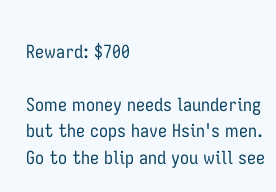Reward: $700

Some money needs laundering but the cops have Hsin's men. Go to the blip and you will see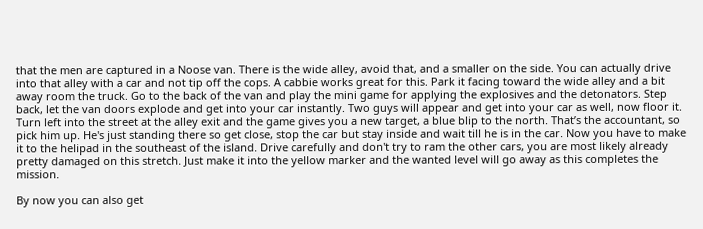that the men are captured in a Noose van. There is the wide alley, avoid that, and a smaller on the side. You can actually drive into that alley with a car and not tip off the cops. A cabbie works great for this. Park it facing toward the wide alley and a bit away room the truck. Go to the back of the van and play the mini game for applying the explosives and the detonators. Step back, let the van doors explode and get into your car instantly. Two guys will appear and get into your car as well, now floor it. Turn left into the street at the alley exit and the game gives you a new target, a blue blip to the north. That’s the accountant, so pick him up. He's just standing there so get close, stop the car but stay inside and wait till he is in the car. Now you have to make it to the helipad in the southeast of the island. Drive carefully and don't try to ram the other cars, you are most likely already pretty damaged on this stretch. Just make it into the yellow marker and the wanted level will go away as this completes the mission.

By now you can also get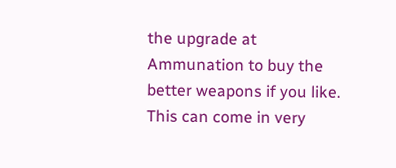the upgrade at Ammunation to buy the better weapons if you like. This can come in very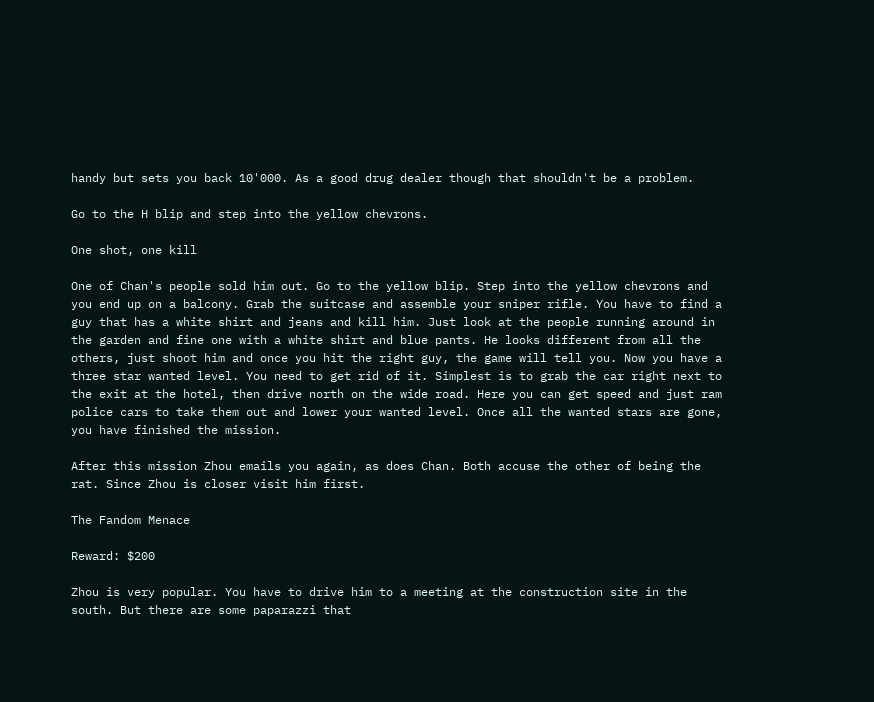handy but sets you back 10'000. As a good drug dealer though that shouldn't be a problem.

Go to the H blip and step into the yellow chevrons.

One shot, one kill

One of Chan's people sold him out. Go to the yellow blip. Step into the yellow chevrons and you end up on a balcony. Grab the suitcase and assemble your sniper rifle. You have to find a guy that has a white shirt and jeans and kill him. Just look at the people running around in the garden and fine one with a white shirt and blue pants. He looks different from all the others, just shoot him and once you hit the right guy, the game will tell you. Now you have a three star wanted level. You need to get rid of it. Simplest is to grab the car right next to the exit at the hotel, then drive north on the wide road. Here you can get speed and just ram police cars to take them out and lower your wanted level. Once all the wanted stars are gone, you have finished the mission.

After this mission Zhou emails you again, as does Chan. Both accuse the other of being the rat. Since Zhou is closer visit him first.

The Fandom Menace

Reward: $200

Zhou is very popular. You have to drive him to a meeting at the construction site in the south. But there are some paparazzi that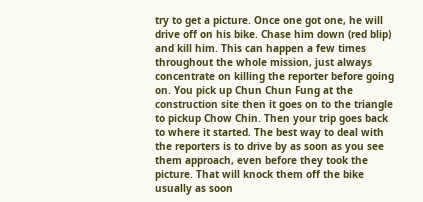try to get a picture. Once one got one, he will drive off on his bike. Chase him down (red blip) and kill him. This can happen a few times throughout the whole mission, just always concentrate on killing the reporter before going on. You pick up Chun Chun Fung at the construction site then it goes on to the triangle to pickup Chow Chin. Then your trip goes back to where it started. The best way to deal with the reporters is to drive by as soon as you see them approach, even before they took the picture. That will knock them off the bike usually as soon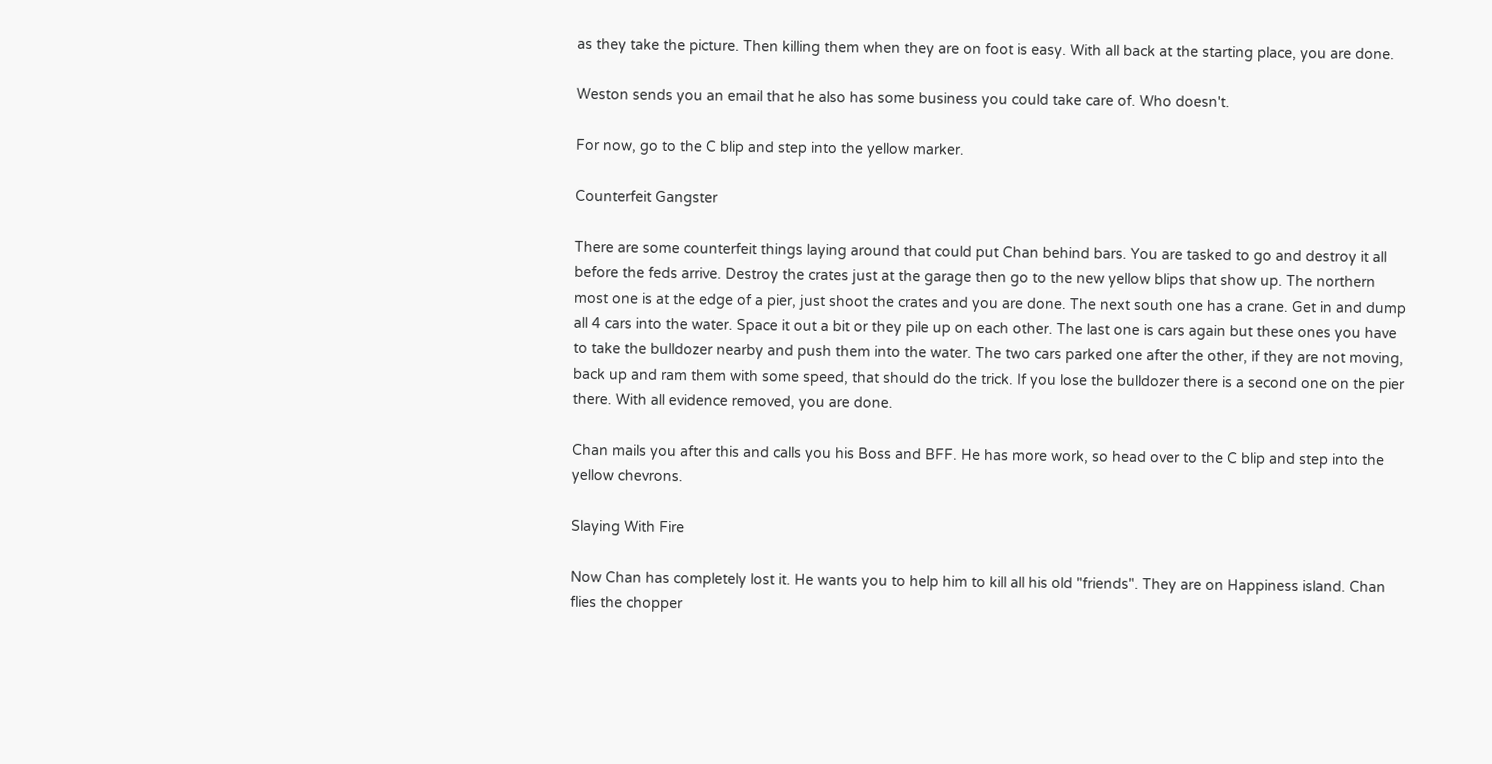as they take the picture. Then killing them when they are on foot is easy. With all back at the starting place, you are done.

Weston sends you an email that he also has some business you could take care of. Who doesn't.

For now, go to the C blip and step into the yellow marker.

Counterfeit Gangster

There are some counterfeit things laying around that could put Chan behind bars. You are tasked to go and destroy it all before the feds arrive. Destroy the crates just at the garage then go to the new yellow blips that show up. The northern most one is at the edge of a pier, just shoot the crates and you are done. The next south one has a crane. Get in and dump all 4 cars into the water. Space it out a bit or they pile up on each other. The last one is cars again but these ones you have to take the bulldozer nearby and push them into the water. The two cars parked one after the other, if they are not moving, back up and ram them with some speed, that should do the trick. If you lose the bulldozer there is a second one on the pier there. With all evidence removed, you are done.

Chan mails you after this and calls you his Boss and BFF. He has more work, so head over to the C blip and step into the yellow chevrons.

Slaying With Fire

Now Chan has completely lost it. He wants you to help him to kill all his old "friends". They are on Happiness island. Chan flies the chopper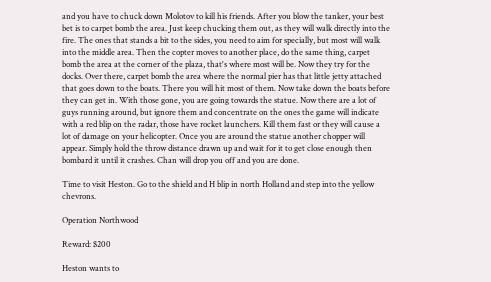and you have to chuck down Molotov to kill his friends. After you blow the tanker, your best bet is to carpet bomb the area. Just keep chucking them out, as they will walk directly into the fire. The ones that stands a bit to the sides, you need to aim for specially, but most will walk into the middle area. Then the copter moves to another place, do the same thing, carpet bomb the area at the corner of the plaza, that's where most will be. Now they try for the docks. Over there, carpet bomb the area where the normal pier has that little jetty attached that goes down to the boats. There you will hit most of them. Now take down the boats before they can get in. With those gone, you are going towards the statue. Now there are a lot of guys running around, but ignore them and concentrate on the ones the game will indicate with a red blip on the radar, those have rocket launchers. Kill them fast or they will cause a lot of damage on your helicopter. Once you are around the statue another chopper will appear. Simply hold the throw distance drawn up and wait for it to get close enough then bombard it until it crashes. Chan will drop you off and you are done.

Time to visit Heston. Go to the shield and H blip in north Holland and step into the yellow chevrons.

Operation Northwood

Reward: $200

Heston wants to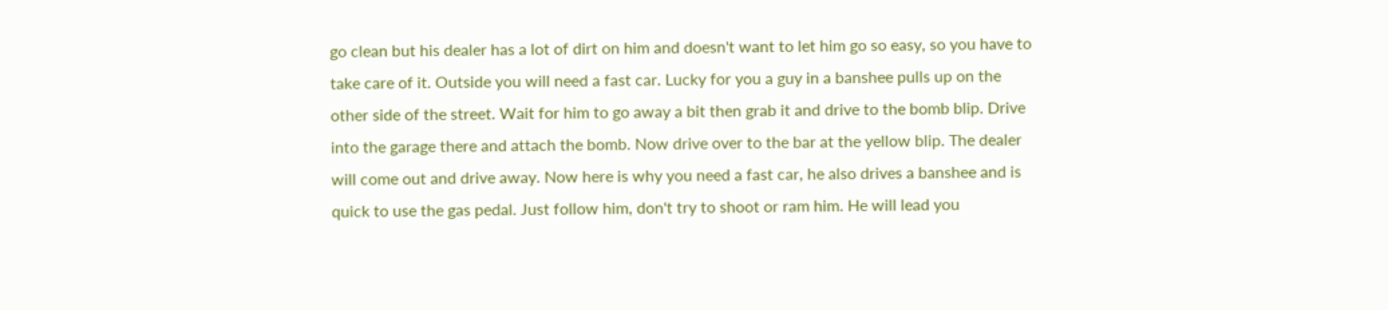go clean but his dealer has a lot of dirt on him and doesn't want to let him go so easy, so you have to take care of it. Outside you will need a fast car. Lucky for you a guy in a banshee pulls up on the other side of the street. Wait for him to go away a bit then grab it and drive to the bomb blip. Drive into the garage there and attach the bomb. Now drive over to the bar at the yellow blip. The dealer will come out and drive away. Now here is why you need a fast car, he also drives a banshee and is quick to use the gas pedal. Just follow him, don't try to shoot or ram him. He will lead you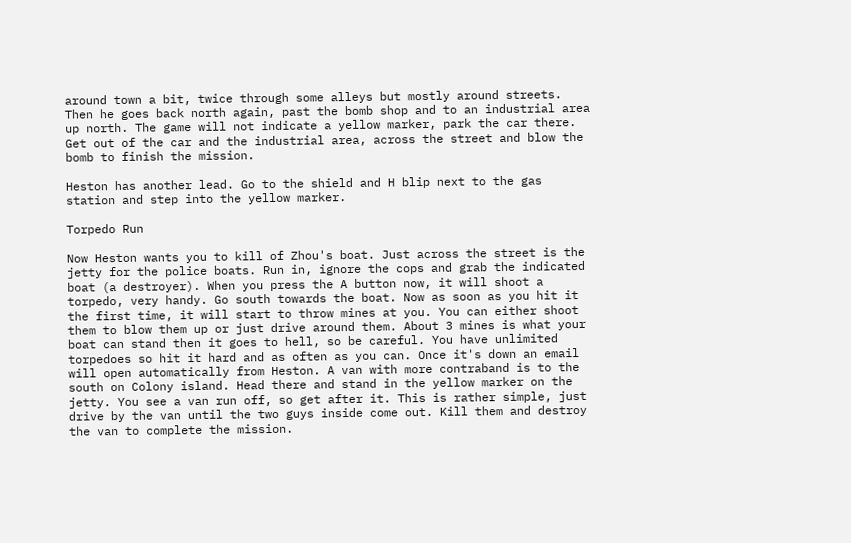around town a bit, twice through some alleys but mostly around streets. Then he goes back north again, past the bomb shop and to an industrial area up north. The game will not indicate a yellow marker, park the car there. Get out of the car and the industrial area, across the street and blow the bomb to finish the mission.

Heston has another lead. Go to the shield and H blip next to the gas station and step into the yellow marker.

Torpedo Run

Now Heston wants you to kill of Zhou's boat. Just across the street is the jetty for the police boats. Run in, ignore the cops and grab the indicated boat (a destroyer). When you press the A button now, it will shoot a torpedo, very handy. Go south towards the boat. Now as soon as you hit it the first time, it will start to throw mines at you. You can either shoot them to blow them up or just drive around them. About 3 mines is what your boat can stand then it goes to hell, so be careful. You have unlimited torpedoes so hit it hard and as often as you can. Once it's down an email will open automatically from Heston. A van with more contraband is to the south on Colony island. Head there and stand in the yellow marker on the jetty. You see a van run off, so get after it. This is rather simple, just drive by the van until the two guys inside come out. Kill them and destroy the van to complete the mission.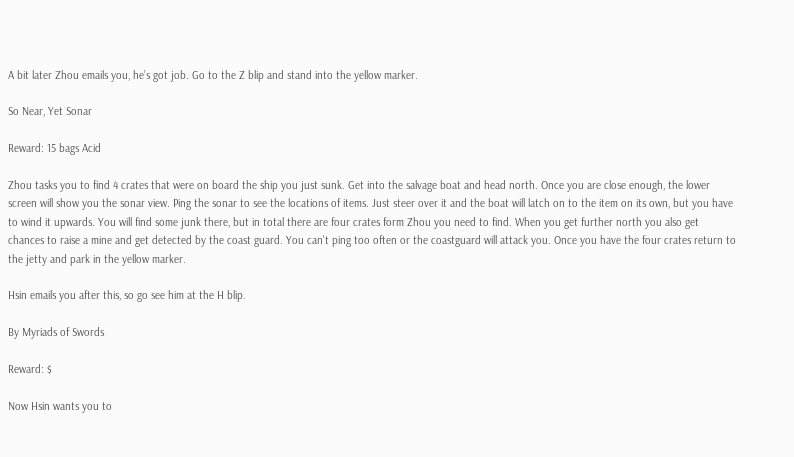A bit later Zhou emails you, he’s got job. Go to the Z blip and stand into the yellow marker.

So Near, Yet Sonar

Reward: 15 bags Acid

Zhou tasks you to find 4 crates that were on board the ship you just sunk. Get into the salvage boat and head north. Once you are close enough, the lower screen will show you the sonar view. Ping the sonar to see the locations of items. Just steer over it and the boat will latch on to the item on its own, but you have to wind it upwards. You will find some junk there, but in total there are four crates form Zhou you need to find. When you get further north you also get chances to raise a mine and get detected by the coast guard. You can't ping too often or the coastguard will attack you. Once you have the four crates return to the jetty and park in the yellow marker.

Hsin emails you after this, so go see him at the H blip.

By Myriads of Swords

Reward: $

Now Hsin wants you to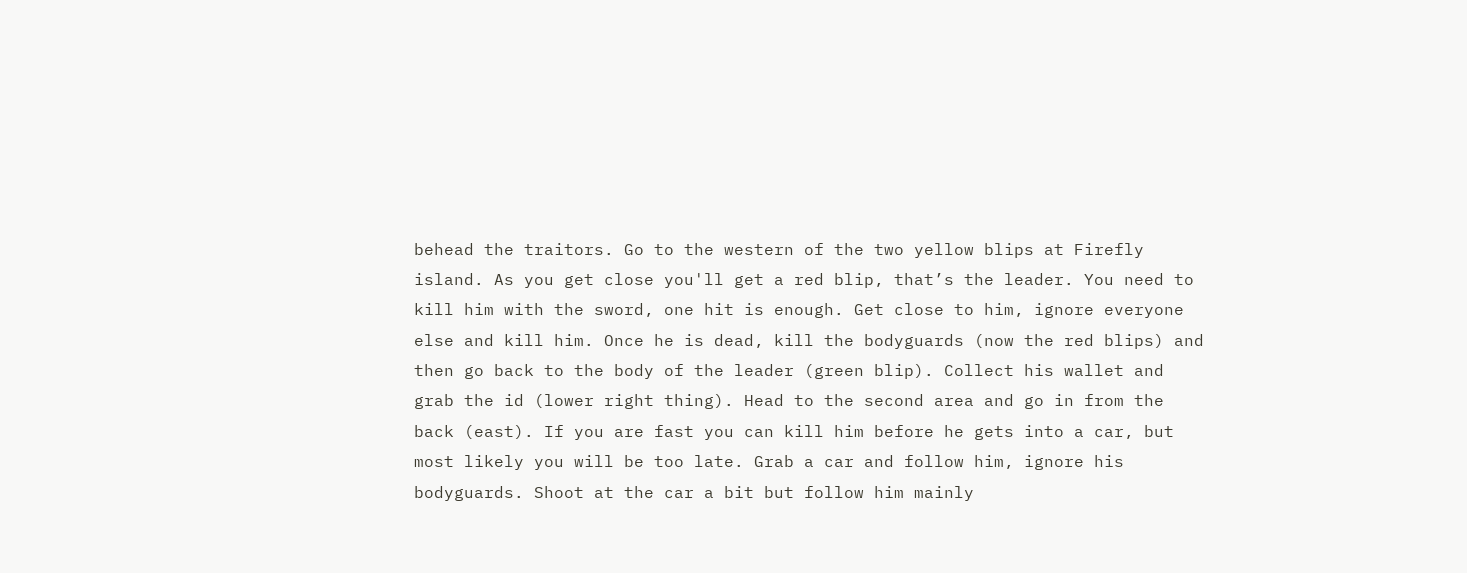behead the traitors. Go to the western of the two yellow blips at Firefly island. As you get close you'll get a red blip, that’s the leader. You need to kill him with the sword, one hit is enough. Get close to him, ignore everyone else and kill him. Once he is dead, kill the bodyguards (now the red blips) and then go back to the body of the leader (green blip). Collect his wallet and grab the id (lower right thing). Head to the second area and go in from the back (east). If you are fast you can kill him before he gets into a car, but most likely you will be too late. Grab a car and follow him, ignore his bodyguards. Shoot at the car a bit but follow him mainly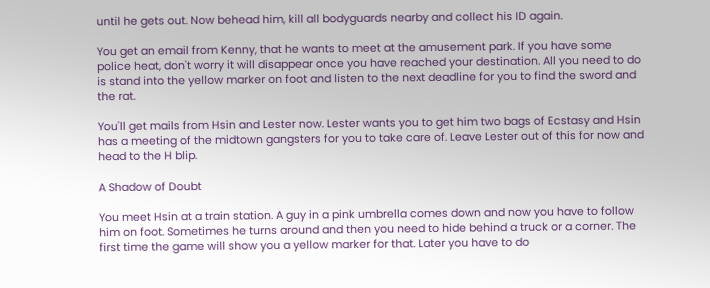until he gets out. Now behead him, kill all bodyguards nearby and collect his ID again.

You get an email from Kenny, that he wants to meet at the amusement park. If you have some police heat, don't worry it will disappear once you have reached your destination. All you need to do is stand into the yellow marker on foot and listen to the next deadline for you to find the sword and the rat.

You'll get mails from Hsin and Lester now. Lester wants you to get him two bags of Ecstasy and Hsin has a meeting of the midtown gangsters for you to take care of. Leave Lester out of this for now and head to the H blip.

A Shadow of Doubt

You meet Hsin at a train station. A guy in a pink umbrella comes down and now you have to follow him on foot. Sometimes he turns around and then you need to hide behind a truck or a corner. The first time the game will show you a yellow marker for that. Later you have to do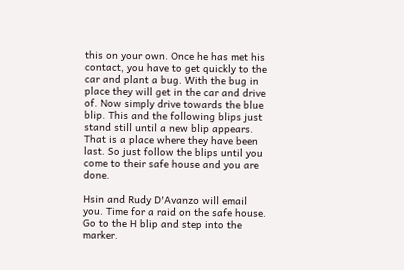this on your own. Once he has met his contact, you have to get quickly to the car and plant a bug. With the bug in place they will get in the car and drive of. Now simply drive towards the blue blip. This and the following blips just stand still until a new blip appears. That is a place where they have been last. So just follow the blips until you come to their safe house and you are done.

Hsin and Rudy D'Avanzo will email you. Time for a raid on the safe house. Go to the H blip and step into the marker.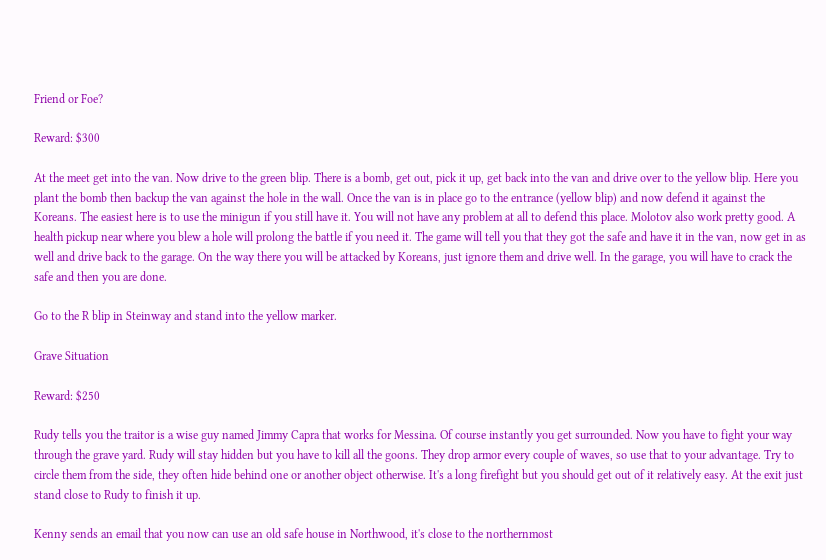Friend or Foe?

Reward: $300

At the meet get into the van. Now drive to the green blip. There is a bomb, get out, pick it up, get back into the van and drive over to the yellow blip. Here you plant the bomb then backup the van against the hole in the wall. Once the van is in place go to the entrance (yellow blip) and now defend it against the Koreans. The easiest here is to use the minigun if you still have it. You will not have any problem at all to defend this place. Molotov also work pretty good. A health pickup near where you blew a hole will prolong the battle if you need it. The game will tell you that they got the safe and have it in the van, now get in as well and drive back to the garage. On the way there you will be attacked by Koreans, just ignore them and drive well. In the garage, you will have to crack the safe and then you are done.

Go to the R blip in Steinway and stand into the yellow marker.

Grave Situation

Reward: $250

Rudy tells you the traitor is a wise guy named Jimmy Capra that works for Messina. Of course instantly you get surrounded. Now you have to fight your way through the grave yard. Rudy will stay hidden but you have to kill all the goons. They drop armor every couple of waves, so use that to your advantage. Try to circle them from the side, they often hide behind one or another object otherwise. It's a long firefight but you should get out of it relatively easy. At the exit just stand close to Rudy to finish it up.

Kenny sends an email that you now can use an old safe house in Northwood, it's close to the northernmost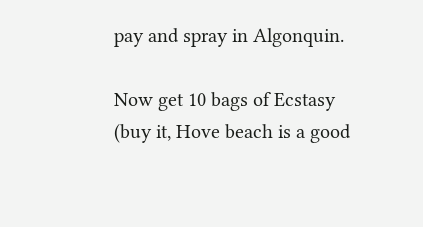pay and spray in Algonquin.

Now get 10 bags of Ecstasy (buy it, Hove beach is a good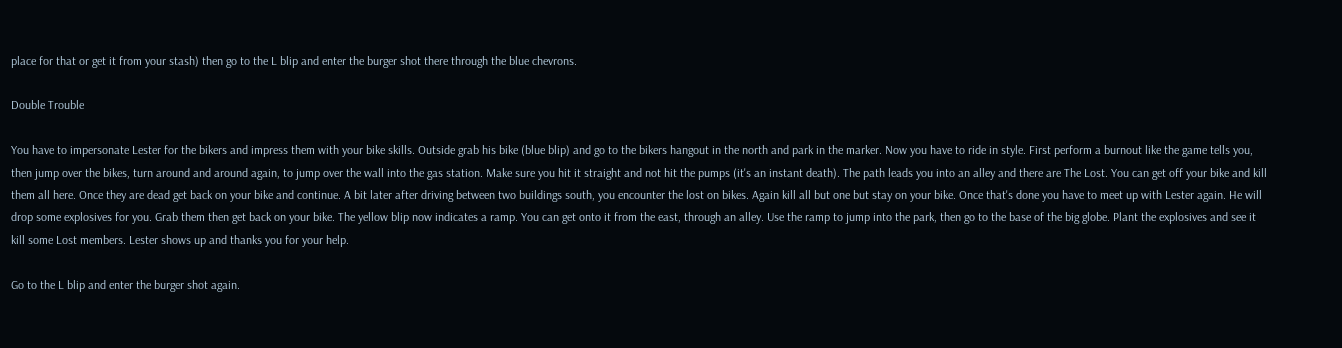place for that or get it from your stash) then go to the L blip and enter the burger shot there through the blue chevrons.

Double Trouble

You have to impersonate Lester for the bikers and impress them with your bike skills. Outside grab his bike (blue blip) and go to the bikers hangout in the north and park in the marker. Now you have to ride in style. First perform a burnout like the game tells you, then jump over the bikes, turn around and around again, to jump over the wall into the gas station. Make sure you hit it straight and not hit the pumps (it's an instant death). The path leads you into an alley and there are The Lost. You can get off your bike and kill them all here. Once they are dead get back on your bike and continue. A bit later after driving between two buildings south, you encounter the lost on bikes. Again kill all but one but stay on your bike. Once that's done you have to meet up with Lester again. He will drop some explosives for you. Grab them then get back on your bike. The yellow blip now indicates a ramp. You can get onto it from the east, through an alley. Use the ramp to jump into the park, then go to the base of the big globe. Plant the explosives and see it kill some Lost members. Lester shows up and thanks you for your help.

Go to the L blip and enter the burger shot again.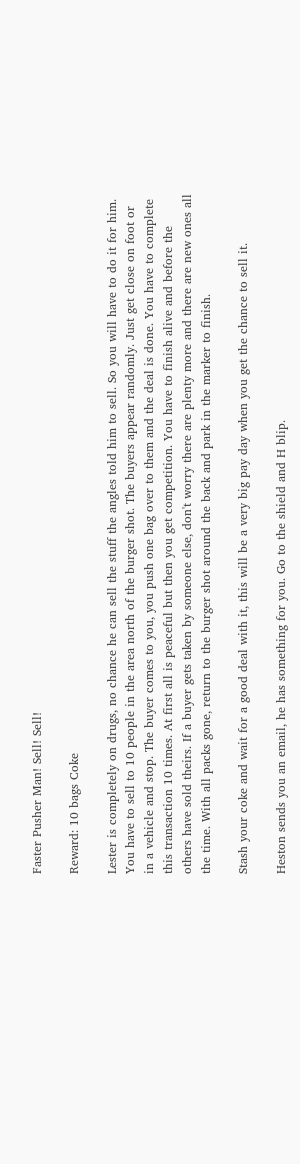Faster Pusher Man! Sell! Sell!

Reward: 10 bags Coke

Lester is completely on drugs, no chance he can sell the stuff the angles told him to sell. So you will have to do it for him. You have to sell to 10 people in the area north of the burger shot. The buyers appear randomly. Just get close on foot or in a vehicle and stop. The buyer comes to you, you push one bag over to them and the deal is done. You have to complete this transaction 10 times. At first all is peaceful but then you get competition. You have to finish alive and before the others have sold theirs. If a buyer gets taken by someone else, don't worry there are plenty more and there are new ones all the time. With all packs gone, return to the burger shot around the back and park in the marker to finish.

Stash your coke and wait for a good deal with it, this will be a very big pay day when you get the chance to sell it.

Heston sends you an email, he has something for you. Go to the shield and H blip.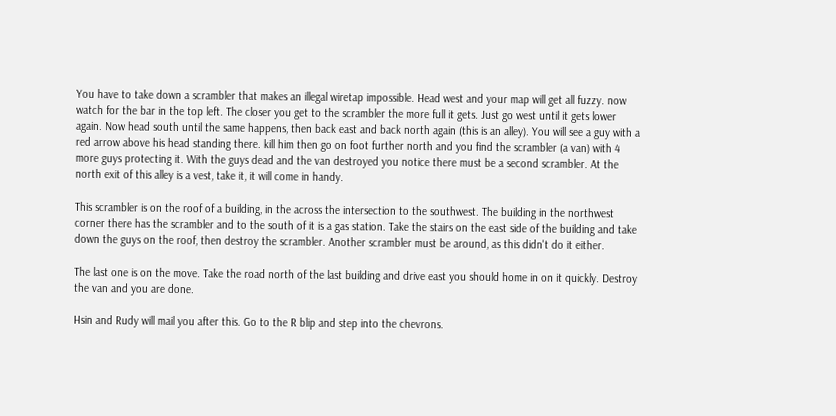You have to take down a scrambler that makes an illegal wiretap impossible. Head west and your map will get all fuzzy. now watch for the bar in the top left. The closer you get to the scrambler the more full it gets. Just go west until it gets lower again. Now head south until the same happens, then back east and back north again (this is an alley). You will see a guy with a red arrow above his head standing there. kill him then go on foot further north and you find the scrambler (a van) with 4 more guys protecting it. With the guys dead and the van destroyed you notice there must be a second scrambler. At the north exit of this alley is a vest, take it, it will come in handy.

This scrambler is on the roof of a building, in the across the intersection to the southwest. The building in the northwest corner there has the scrambler and to the south of it is a gas station. Take the stairs on the east side of the building and take down the guys on the roof, then destroy the scrambler. Another scrambler must be around, as this didn't do it either.

The last one is on the move. Take the road north of the last building and drive east you should home in on it quickly. Destroy the van and you are done.

Hsin and Rudy will mail you after this. Go to the R blip and step into the chevrons.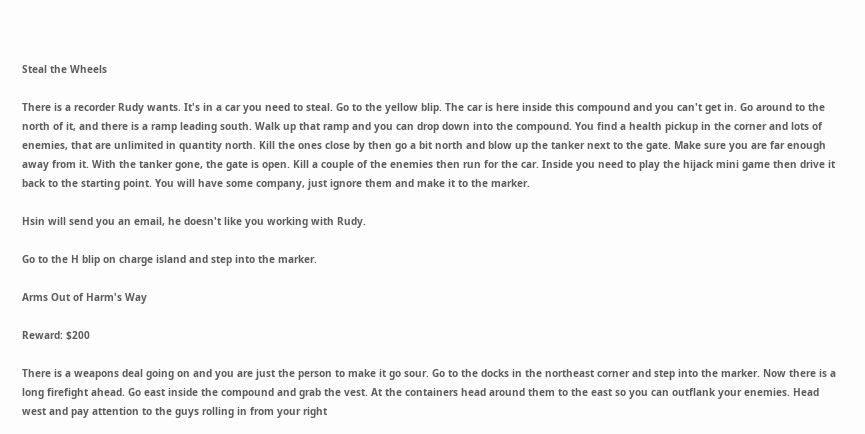Steal the Wheels

There is a recorder Rudy wants. It's in a car you need to steal. Go to the yellow blip. The car is here inside this compound and you can't get in. Go around to the north of it, and there is a ramp leading south. Walk up that ramp and you can drop down into the compound. You find a health pickup in the corner and lots of enemies, that are unlimited in quantity north. Kill the ones close by then go a bit north and blow up the tanker next to the gate. Make sure you are far enough away from it. With the tanker gone, the gate is open. Kill a couple of the enemies then run for the car. Inside you need to play the hijack mini game then drive it back to the starting point. You will have some company, just ignore them and make it to the marker.

Hsin will send you an email, he doesn't like you working with Rudy.

Go to the H blip on charge island and step into the marker.

Arms Out of Harm's Way

Reward: $200

There is a weapons deal going on and you are just the person to make it go sour. Go to the docks in the northeast corner and step into the marker. Now there is a long firefight ahead. Go east inside the compound and grab the vest. At the containers head around them to the east so you can outflank your enemies. Head west and pay attention to the guys rolling in from your right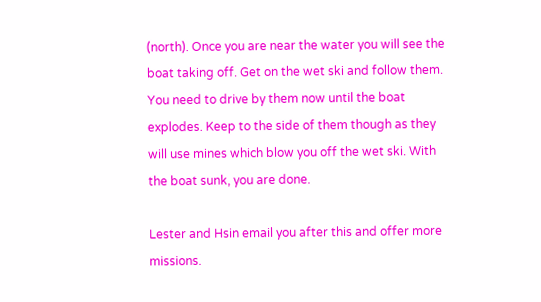(north). Once you are near the water you will see the boat taking off. Get on the wet ski and follow them. You need to drive by them now until the boat explodes. Keep to the side of them though as they will use mines which blow you off the wet ski. With the boat sunk, you are done.

Lester and Hsin email you after this and offer more missions.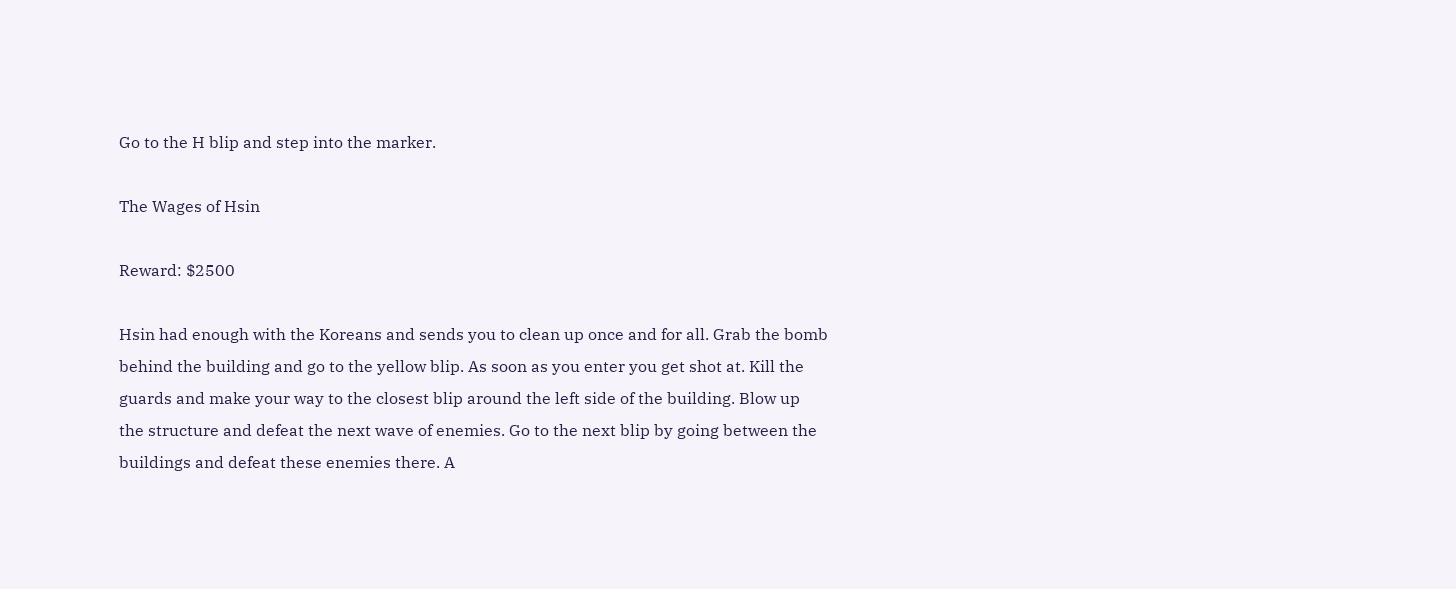Go to the H blip and step into the marker.

The Wages of Hsin

Reward: $2500

Hsin had enough with the Koreans and sends you to clean up once and for all. Grab the bomb behind the building and go to the yellow blip. As soon as you enter you get shot at. Kill the guards and make your way to the closest blip around the left side of the building. Blow up the structure and defeat the next wave of enemies. Go to the next blip by going between the buildings and defeat these enemies there. A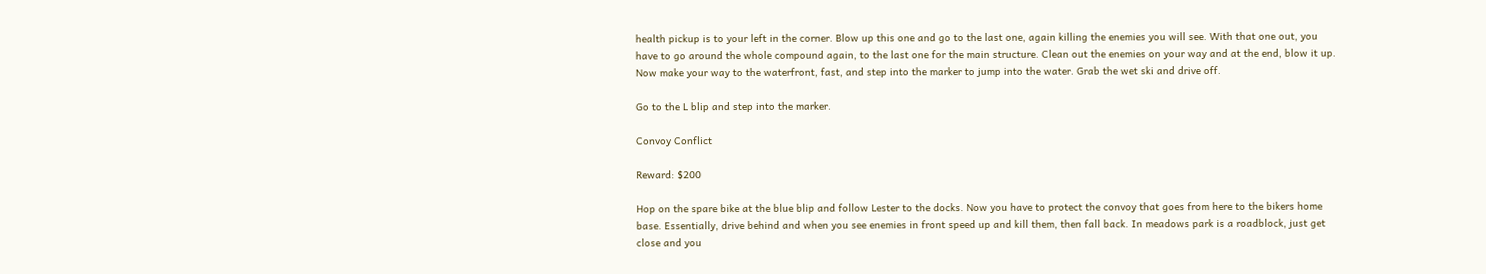health pickup is to your left in the corner. Blow up this one and go to the last one, again killing the enemies you will see. With that one out, you have to go around the whole compound again, to the last one for the main structure. Clean out the enemies on your way and at the end, blow it up. Now make your way to the waterfront, fast, and step into the marker to jump into the water. Grab the wet ski and drive off.

Go to the L blip and step into the marker.

Convoy Conflict

Reward: $200

Hop on the spare bike at the blue blip and follow Lester to the docks. Now you have to protect the convoy that goes from here to the bikers home base. Essentially, drive behind and when you see enemies in front speed up and kill them, then fall back. In meadows park is a roadblock, just get close and you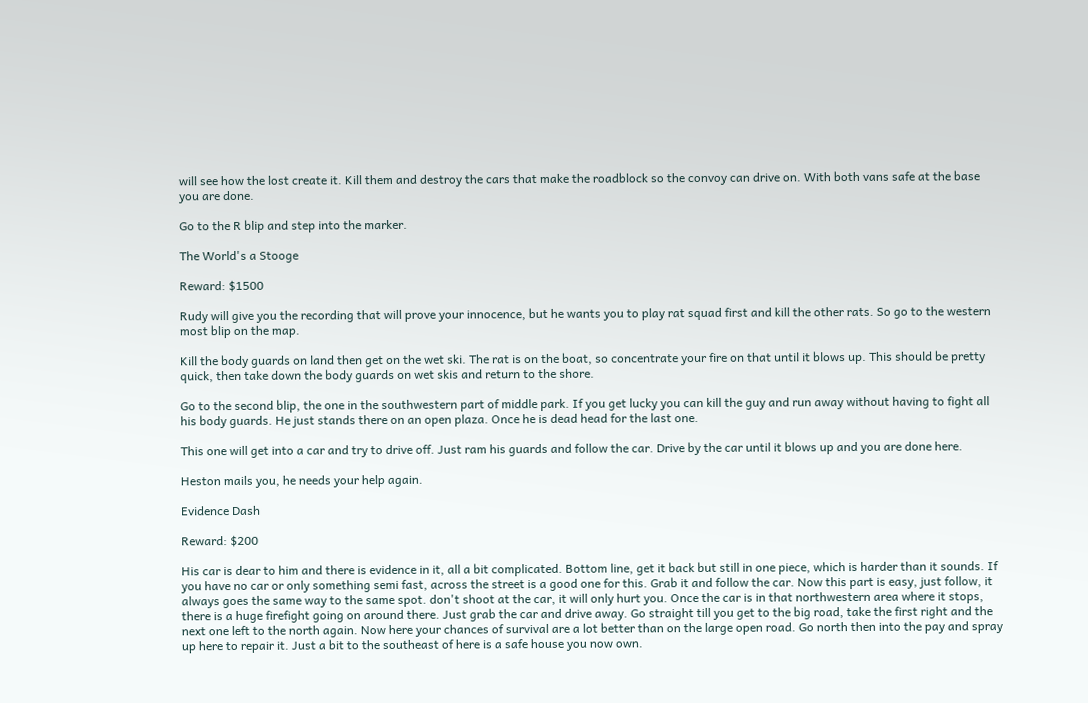will see how the lost create it. Kill them and destroy the cars that make the roadblock so the convoy can drive on. With both vans safe at the base you are done.

Go to the R blip and step into the marker.

The World's a Stooge

Reward: $1500

Rudy will give you the recording that will prove your innocence, but he wants you to play rat squad first and kill the other rats. So go to the western most blip on the map.

Kill the body guards on land then get on the wet ski. The rat is on the boat, so concentrate your fire on that until it blows up. This should be pretty quick, then take down the body guards on wet skis and return to the shore.

Go to the second blip, the one in the southwestern part of middle park. If you get lucky you can kill the guy and run away without having to fight all his body guards. He just stands there on an open plaza. Once he is dead head for the last one.

This one will get into a car and try to drive off. Just ram his guards and follow the car. Drive by the car until it blows up and you are done here.

Heston mails you, he needs your help again.

Evidence Dash

Reward: $200

His car is dear to him and there is evidence in it, all a bit complicated. Bottom line, get it back but still in one piece, which is harder than it sounds. If you have no car or only something semi fast, across the street is a good one for this. Grab it and follow the car. Now this part is easy, just follow, it always goes the same way to the same spot. don't shoot at the car, it will only hurt you. Once the car is in that northwestern area where it stops, there is a huge firefight going on around there. Just grab the car and drive away. Go straight till you get to the big road, take the first right and the next one left to the north again. Now here your chances of survival are a lot better than on the large open road. Go north then into the pay and spray up here to repair it. Just a bit to the southeast of here is a safe house you now own.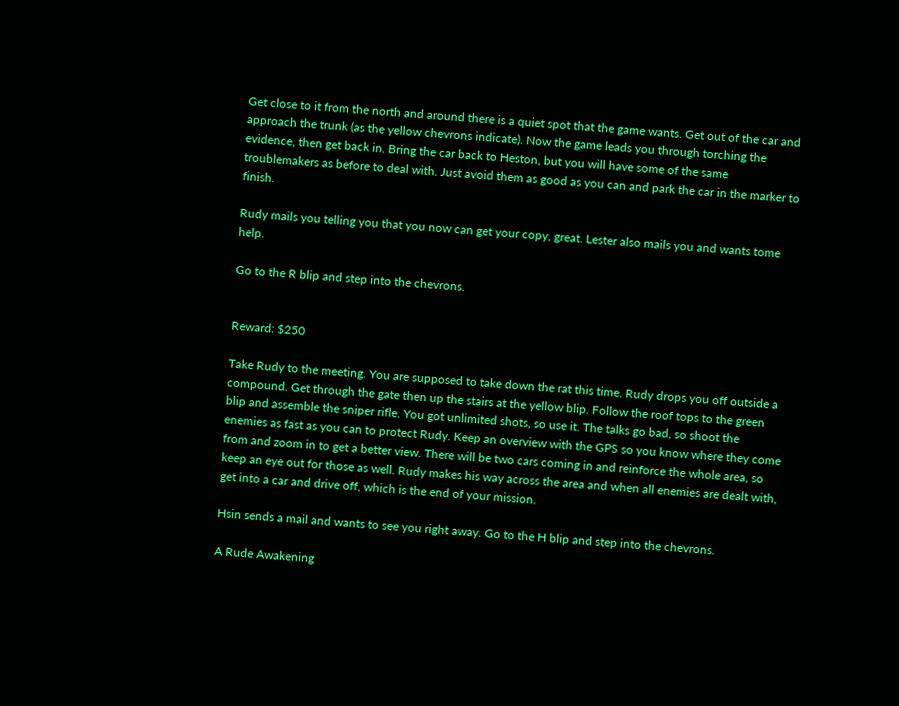Get close to it from the north and around there is a quiet spot that the game wants. Get out of the car and approach the trunk (as the yellow chevrons indicate). Now the game leads you through torching the evidence, then get back in. Bring the car back to Heston, but you will have some of the same troublemakers as before to deal with. Just avoid them as good as you can and park the car in the marker to finish.

Rudy mails you telling you that you now can get your copy, great. Lester also mails you and wants tome help.

Go to the R blip and step into the chevrons.


Reward: $250

Take Rudy to the meeting. You are supposed to take down the rat this time. Rudy drops you off outside a compound. Get through the gate then up the stairs at the yellow blip. Follow the roof tops to the green blip and assemble the sniper rifle. You got unlimited shots, so use it. The talks go bad, so shoot the enemies as fast as you can to protect Rudy. Keep an overview with the GPS so you know where they come from and zoom in to get a better view. There will be two cars coming in and reinforce the whole area, so keep an eye out for those as well. Rudy makes his way across the area and when all enemies are dealt with, get into a car and drive off, which is the end of your mission.

Hsin sends a mail and wants to see you right away. Go to the H blip and step into the chevrons.

A Rude Awakening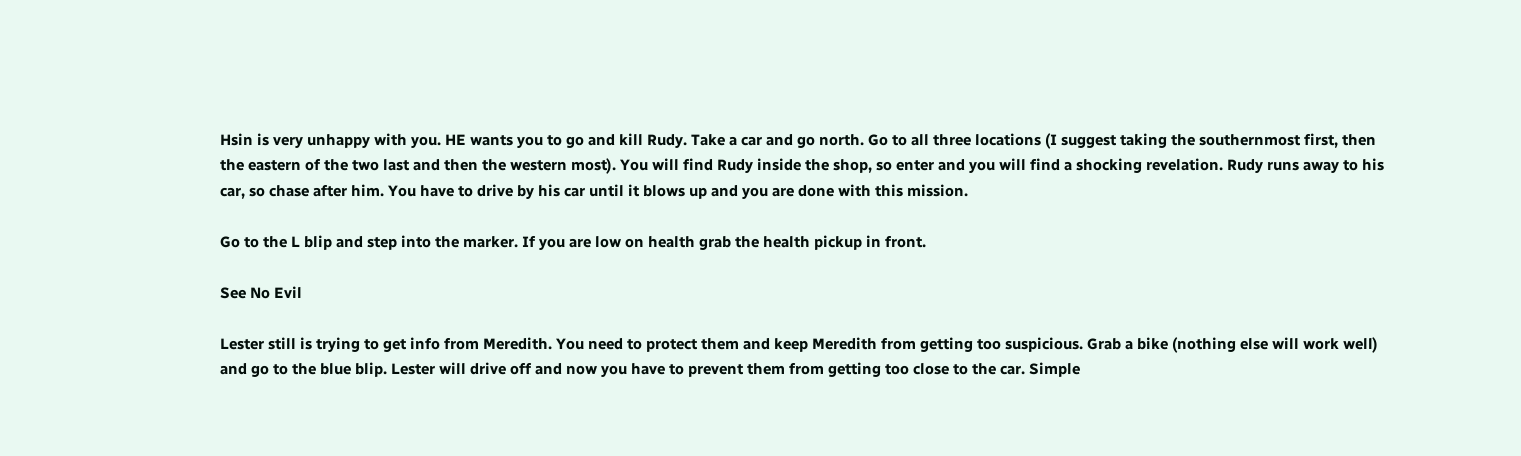Hsin is very unhappy with you. HE wants you to go and kill Rudy. Take a car and go north. Go to all three locations (I suggest taking the southernmost first, then the eastern of the two last and then the western most). You will find Rudy inside the shop, so enter and you will find a shocking revelation. Rudy runs away to his car, so chase after him. You have to drive by his car until it blows up and you are done with this mission.

Go to the L blip and step into the marker. If you are low on health grab the health pickup in front.

See No Evil

Lester still is trying to get info from Meredith. You need to protect them and keep Meredith from getting too suspicious. Grab a bike (nothing else will work well) and go to the blue blip. Lester will drive off and now you have to prevent them from getting too close to the car. Simple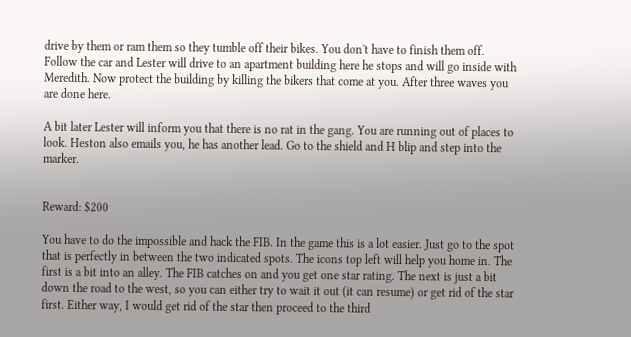drive by them or ram them so they tumble off their bikes. You don't have to finish them off. Follow the car and Lester will drive to an apartment building here he stops and will go inside with Meredith. Now protect the building by killing the bikers that come at you. After three waves you are done here.

A bit later Lester will inform you that there is no rat in the gang. You are running out of places to look. Heston also emails you, he has another lead. Go to the shield and H blip and step into the marker.


Reward: $200

You have to do the impossible and hack the FIB. In the game this is a lot easier. Just go to the spot that is perfectly in between the two indicated spots. The icons top left will help you home in. The first is a bit into an alley. The FIB catches on and you get one star rating. The next is just a bit down the road to the west, so you can either try to wait it out (it can resume) or get rid of the star first. Either way, I would get rid of the star then proceed to the third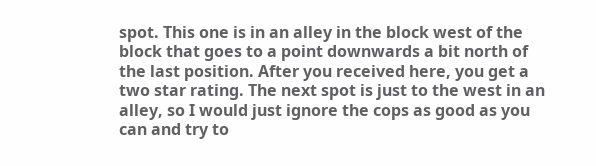spot. This one is in an alley in the block west of the block that goes to a point downwards a bit north of the last position. After you received here, you get a two star rating. The next spot is just to the west in an alley, so I would just ignore the cops as good as you can and try to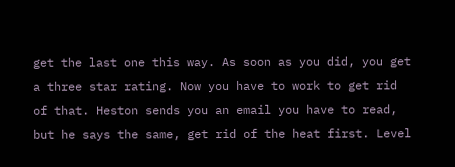get the last one this way. As soon as you did, you get a three star rating. Now you have to work to get rid of that. Heston sends you an email you have to read, but he says the same, get rid of the heat first. Level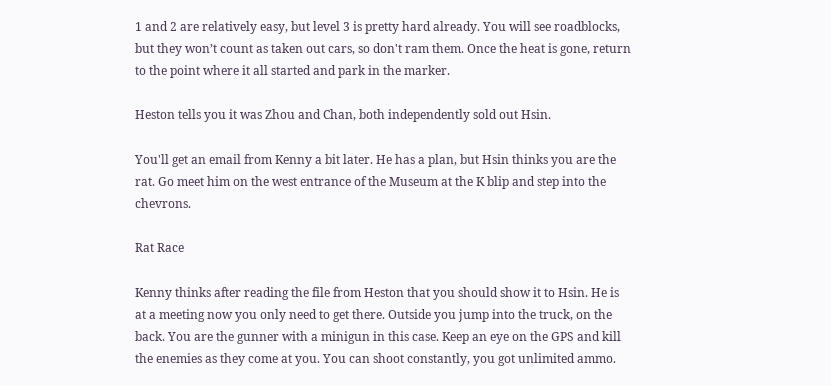1 and 2 are relatively easy, but level 3 is pretty hard already. You will see roadblocks, but they won’t count as taken out cars, so don't ram them. Once the heat is gone, return to the point where it all started and park in the marker.

Heston tells you it was Zhou and Chan, both independently sold out Hsin.

You'll get an email from Kenny a bit later. He has a plan, but Hsin thinks you are the rat. Go meet him on the west entrance of the Museum at the K blip and step into the chevrons.

Rat Race

Kenny thinks after reading the file from Heston that you should show it to Hsin. He is at a meeting now you only need to get there. Outside you jump into the truck, on the back. You are the gunner with a minigun in this case. Keep an eye on the GPS and kill the enemies as they come at you. You can shoot constantly, you got unlimited ammo.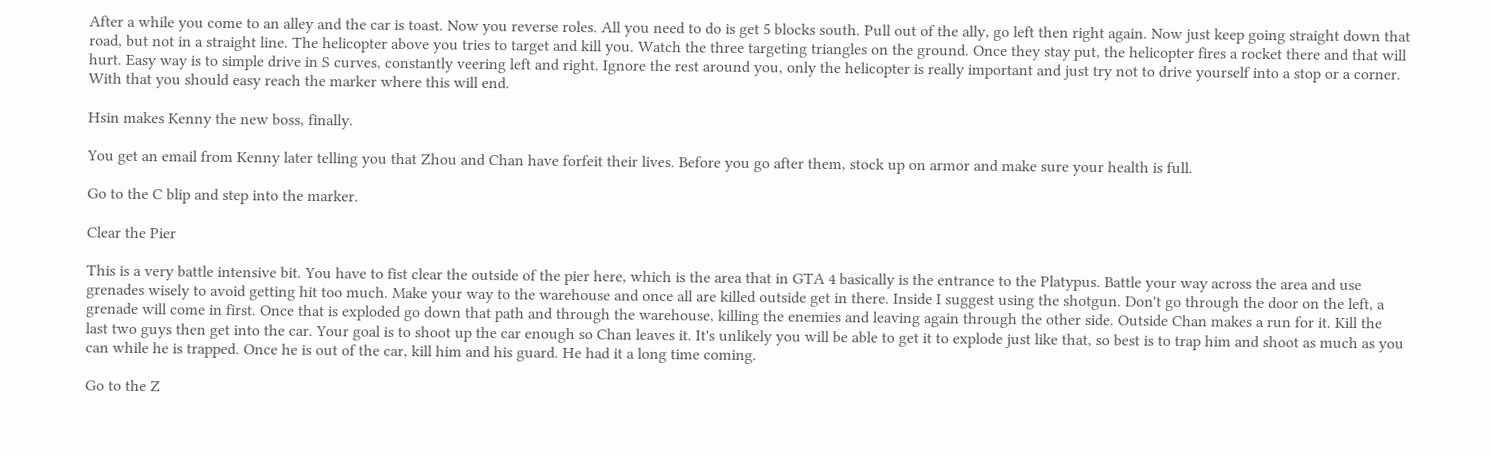After a while you come to an alley and the car is toast. Now you reverse roles. All you need to do is get 5 blocks south. Pull out of the ally, go left then right again. Now just keep going straight down that road, but not in a straight line. The helicopter above you tries to target and kill you. Watch the three targeting triangles on the ground. Once they stay put, the helicopter fires a rocket there and that will hurt. Easy way is to simple drive in S curves, constantly veering left and right. Ignore the rest around you, only the helicopter is really important and just try not to drive yourself into a stop or a corner. With that you should easy reach the marker where this will end.

Hsin makes Kenny the new boss, finally.

You get an email from Kenny later telling you that Zhou and Chan have forfeit their lives. Before you go after them, stock up on armor and make sure your health is full.

Go to the C blip and step into the marker.

Clear the Pier

This is a very battle intensive bit. You have to fist clear the outside of the pier here, which is the area that in GTA 4 basically is the entrance to the Platypus. Battle your way across the area and use grenades wisely to avoid getting hit too much. Make your way to the warehouse and once all are killed outside get in there. Inside I suggest using the shotgun. Don't go through the door on the left, a grenade will come in first. Once that is exploded go down that path and through the warehouse, killing the enemies and leaving again through the other side. Outside Chan makes a run for it. Kill the last two guys then get into the car. Your goal is to shoot up the car enough so Chan leaves it. It's unlikely you will be able to get it to explode just like that, so best is to trap him and shoot as much as you can while he is trapped. Once he is out of the car, kill him and his guard. He had it a long time coming.

Go to the Z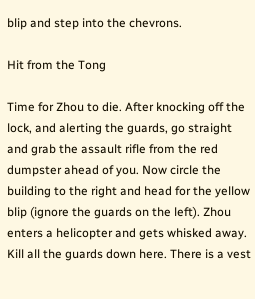blip and step into the chevrons.

Hit from the Tong

Time for Zhou to die. After knocking off the lock, and alerting the guards, go straight and grab the assault rifle from the red dumpster ahead of you. Now circle the building to the right and head for the yellow blip (ignore the guards on the left). Zhou enters a helicopter and gets whisked away. Kill all the guards down here. There is a vest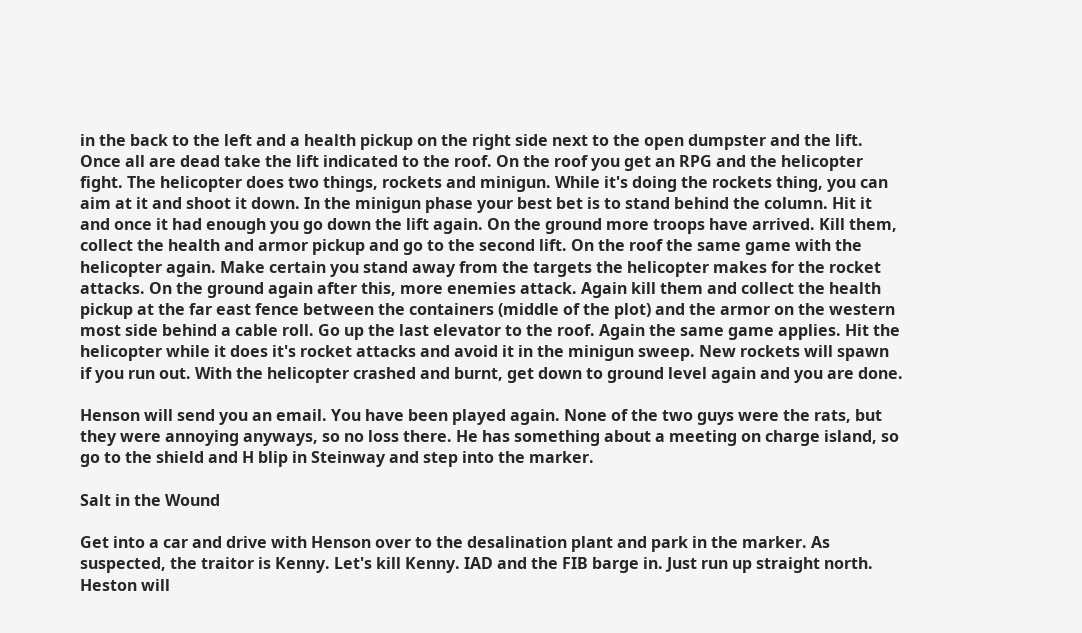in the back to the left and a health pickup on the right side next to the open dumpster and the lift. Once all are dead take the lift indicated to the roof. On the roof you get an RPG and the helicopter fight. The helicopter does two things, rockets and minigun. While it's doing the rockets thing, you can aim at it and shoot it down. In the minigun phase your best bet is to stand behind the column. Hit it and once it had enough you go down the lift again. On the ground more troops have arrived. Kill them, collect the health and armor pickup and go to the second lift. On the roof the same game with the helicopter again. Make certain you stand away from the targets the helicopter makes for the rocket attacks. On the ground again after this, more enemies attack. Again kill them and collect the health pickup at the far east fence between the containers (middle of the plot) and the armor on the western most side behind a cable roll. Go up the last elevator to the roof. Again the same game applies. Hit the helicopter while it does it's rocket attacks and avoid it in the minigun sweep. New rockets will spawn if you run out. With the helicopter crashed and burnt, get down to ground level again and you are done.

Henson will send you an email. You have been played again. None of the two guys were the rats, but they were annoying anyways, so no loss there. He has something about a meeting on charge island, so go to the shield and H blip in Steinway and step into the marker.

Salt in the Wound

Get into a car and drive with Henson over to the desalination plant and park in the marker. As suspected, the traitor is Kenny. Let's kill Kenny. IAD and the FIB barge in. Just run up straight north. Heston will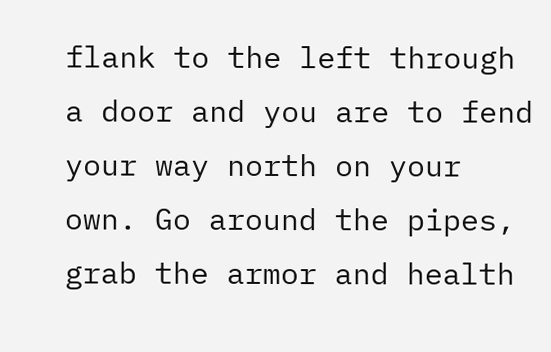flank to the left through a door and you are to fend your way north on your own. Go around the pipes, grab the armor and health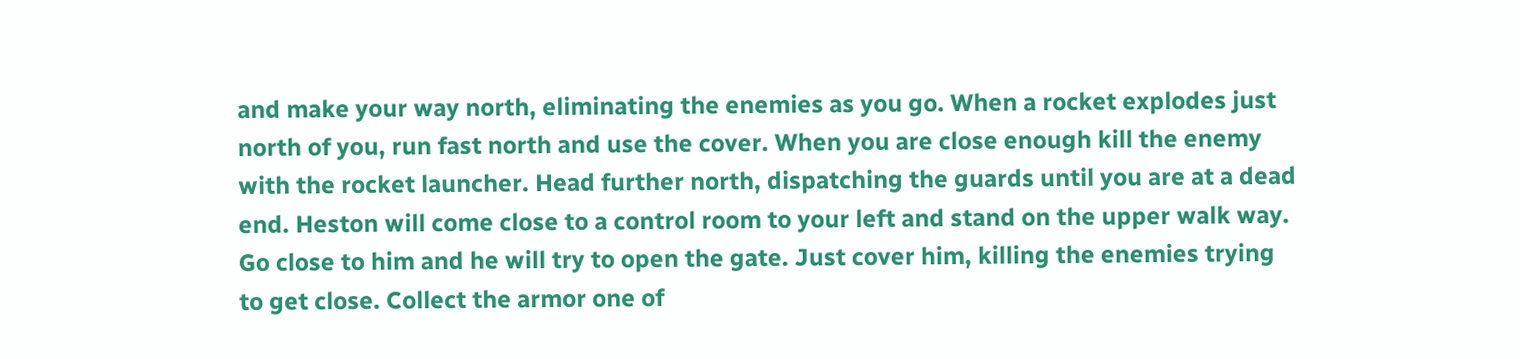and make your way north, eliminating the enemies as you go. When a rocket explodes just north of you, run fast north and use the cover. When you are close enough kill the enemy with the rocket launcher. Head further north, dispatching the guards until you are at a dead end. Heston will come close to a control room to your left and stand on the upper walk way. Go close to him and he will try to open the gate. Just cover him, killing the enemies trying to get close. Collect the armor one of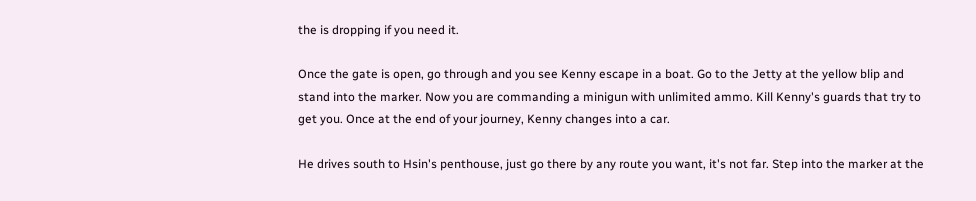the is dropping if you need it.

Once the gate is open, go through and you see Kenny escape in a boat. Go to the Jetty at the yellow blip and stand into the marker. Now you are commanding a minigun with unlimited ammo. Kill Kenny's guards that try to get you. Once at the end of your journey, Kenny changes into a car.

He drives south to Hsin's penthouse, just go there by any route you want, it's not far. Step into the marker at the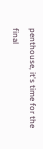penthouse, it's time for the final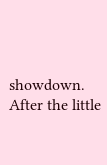showdown. After the little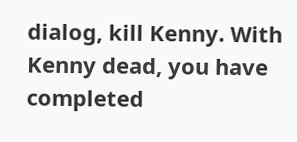dialog, kill Kenny. With Kenny dead, you have completed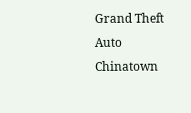Grand Theft Auto Chinatown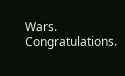Wars. Congratulations.